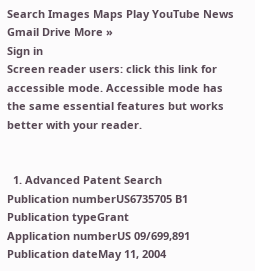Search Images Maps Play YouTube News Gmail Drive More »
Sign in
Screen reader users: click this link for accessible mode. Accessible mode has the same essential features but works better with your reader.


  1. Advanced Patent Search
Publication numberUS6735705 B1
Publication typeGrant
Application numberUS 09/699,891
Publication dateMay 11, 2004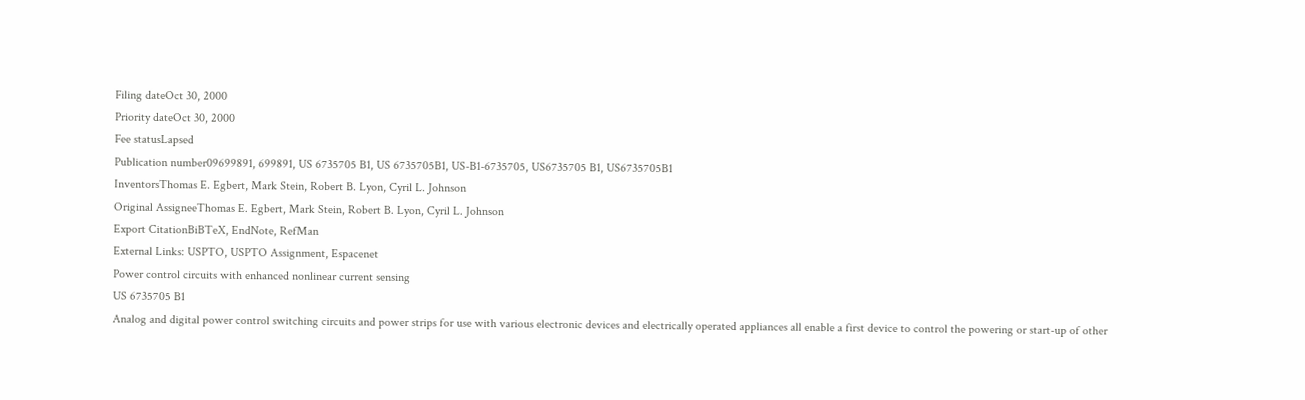Filing dateOct 30, 2000
Priority dateOct 30, 2000
Fee statusLapsed
Publication number09699891, 699891, US 6735705 B1, US 6735705B1, US-B1-6735705, US6735705 B1, US6735705B1
InventorsThomas E. Egbert, Mark Stein, Robert B. Lyon, Cyril L. Johnson
Original AssigneeThomas E. Egbert, Mark Stein, Robert B. Lyon, Cyril L. Johnson
Export CitationBiBTeX, EndNote, RefMan
External Links: USPTO, USPTO Assignment, Espacenet
Power control circuits with enhanced nonlinear current sensing
US 6735705 B1
Analog and digital power control switching circuits and power strips for use with various electronic devices and electrically operated appliances all enable a first device to control the powering or start-up of other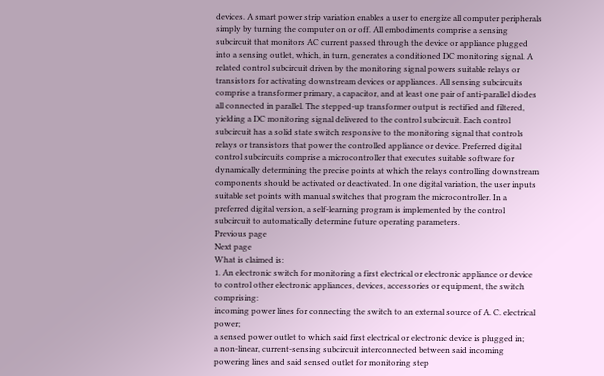devices. A smart power strip variation enables a user to energize all computer peripherals simply by turning the computer on or off. All embodiments comprise a sensing subcircuit that monitors AC current passed through the device or appliance plugged into a sensing outlet, which, in turn, generates a conditioned DC monitoring signal. A related control subcircuit driven by the monitoring signal powers suitable relays or transistors for activating downstream devices or appliances. All sensing subcircuits comprise a transformer primary, a capacitor, and at least one pair of anti-parallel diodes all connected in parallel. The stepped-up transformer output is rectified and filtered, yielding a DC monitoring signal delivered to the control subcircuit. Each control subcircuit has a solid state switch responsive to the monitoring signal that controls relays or transistors that power the controlled appliance or device. Preferred digital control subcircuits comprise a microcontroller that executes suitable software for dynamically determining the precise points at which the relays controlling downstream components should be activated or deactivated. In one digital variation, the user inputs suitable set points with manual switches that program the microcontroller. In a preferred digital version, a self-learning program is implemented by the control subcircuit to automatically determine future operating parameters.
Previous page
Next page
What is claimed is:
1. An electronic switch for monitoring a first electrical or electronic appliance or device to control other electronic appliances, devices, accessories or equipment, the switch comprising:
incoming power lines for connecting the switch to an external source of A. C. electrical power;
a sensed power outlet to which said first electrical or electronic device is plugged in;
a non-linear, current-sensing subcircuit interconnected between said incoming powering lines and said sensed outlet for monitoring step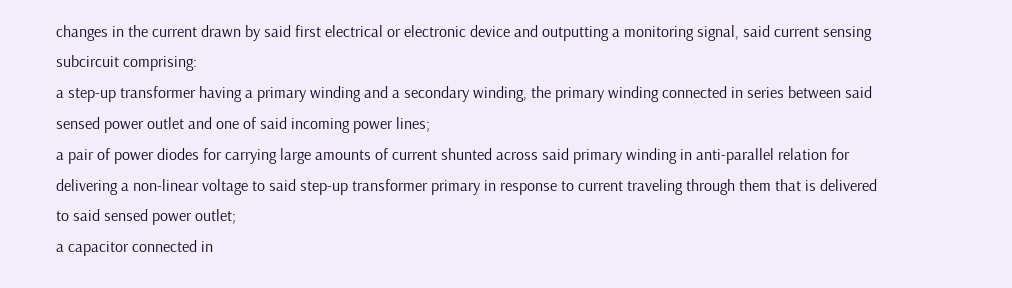changes in the current drawn by said first electrical or electronic device and outputting a monitoring signal, said current sensing subcircuit comprising:
a step-up transformer having a primary winding and a secondary winding, the primary winding connected in series between said sensed power outlet and one of said incoming power lines;
a pair of power diodes for carrying large amounts of current shunted across said primary winding in anti-parallel relation for delivering a non-linear voltage to said step-up transformer primary in response to current traveling through them that is delivered to said sensed power outlet;
a capacitor connected in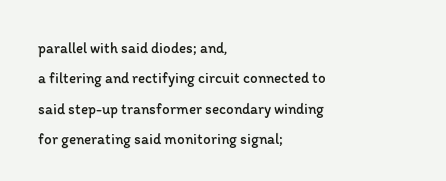parallel with said diodes; and,
a filtering and rectifying circuit connected to said step-up transformer secondary winding for generating said monitoring signal;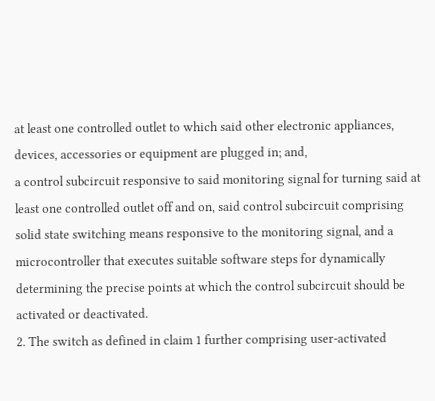at least one controlled outlet to which said other electronic appliances, devices, accessories or equipment are plugged in; and,
a control subcircuit responsive to said monitoring signal for turning said at least one controlled outlet off and on, said control subcircuit comprising solid state switching means responsive to the monitoring signal, and a microcontroller that executes suitable software steps for dynamically determining the precise points at which the control subcircuit should be activated or deactivated.
2. The switch as defined in claim 1 further comprising user-activated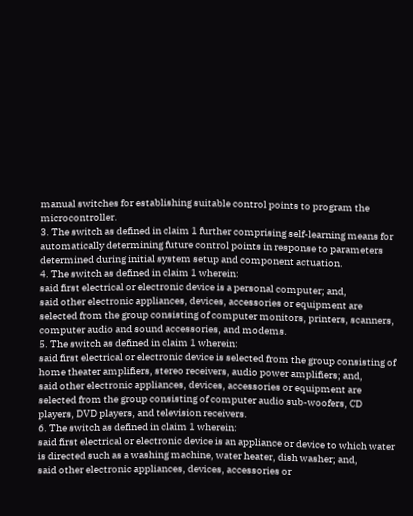manual switches for establishing suitable control points to program the microcontroller.
3. The switch as defined in claim 1 further comprising self-learning means for automatically determining future control points in response to parameters determined during initial system setup and component actuation.
4. The switch as defined in claim 1 wherein:
said first electrical or electronic device is a personal computer; and,
said other electronic appliances, devices, accessories or equipment are selected from the group consisting of computer monitors, printers, scanners, computer audio and sound accessories, and modems.
5. The switch as defined in claim 1 wherein:
said first electrical or electronic device is selected from the group consisting of home theater amplifiers, stereo receivers, audio power amplifiers; and,
said other electronic appliances, devices, accessories or equipment are selected from the group consisting of computer audio sub-woofers, CD players, DVD players, and television receivers.
6. The switch as defined in claim 1 wherein:
said first electrical or electronic device is an appliance or device to which water is directed such as a washing machine, water heater, dish washer; and,
said other electronic appliances, devices, accessories or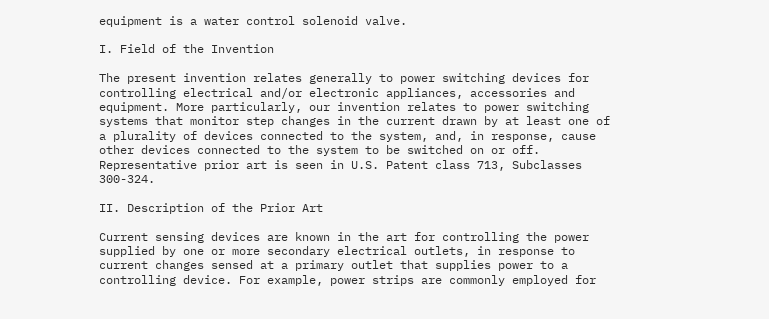equipment is a water control solenoid valve.

I. Field of the Invention

The present invention relates generally to power switching devices for controlling electrical and/or electronic appliances, accessories and equipment. More particularly, our invention relates to power switching systems that monitor step changes in the current drawn by at least one of a plurality of devices connected to the system, and, in response, cause other devices connected to the system to be switched on or off. Representative prior art is seen in U.S. Patent class 713, Subclasses 300-324.

II. Description of the Prior Art

Current sensing devices are known in the art for controlling the power supplied by one or more secondary electrical outlets, in response to current changes sensed at a primary outlet that supplies power to a controlling device. For example, power strips are commonly employed for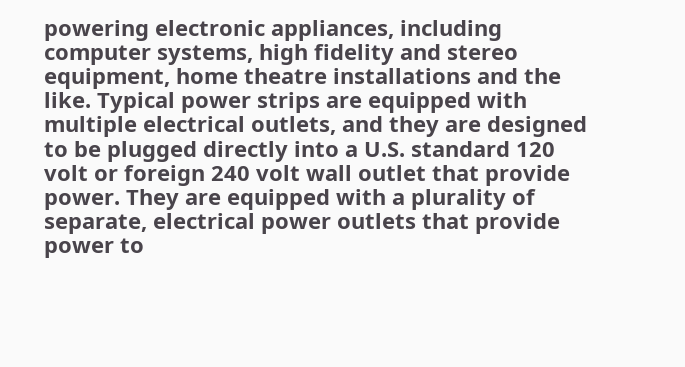powering electronic appliances, including computer systems, high fidelity and stereo equipment, home theatre installations and the like. Typical power strips are equipped with multiple electrical outlets, and they are designed to be plugged directly into a U.S. standard 120 volt or foreign 240 volt wall outlet that provide power. They are equipped with a plurality of separate, electrical power outlets that provide power to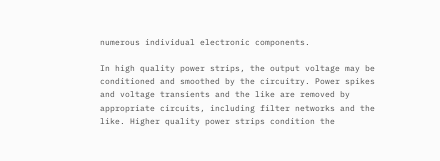numerous individual electronic components.

In high quality power strips, the output voltage may be conditioned and smoothed by the circuitry. Power spikes and voltage transients and the like are removed by appropriate circuits, including filter networks and the like. Higher quality power strips condition the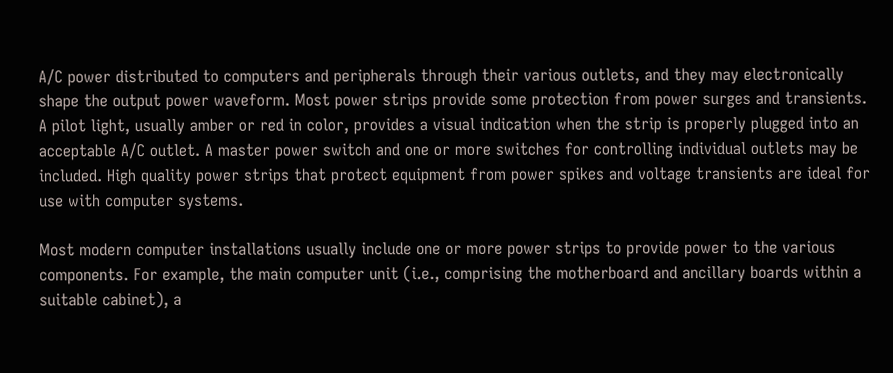A/C power distributed to computers and peripherals through their various outlets, and they may electronically shape the output power waveform. Most power strips provide some protection from power surges and transients. A pilot light, usually amber or red in color, provides a visual indication when the strip is properly plugged into an acceptable A/C outlet. A master power switch and one or more switches for controlling individual outlets may be included. High quality power strips that protect equipment from power spikes and voltage transients are ideal for use with computer systems.

Most modern computer installations usually include one or more power strips to provide power to the various components. For example, the main computer unit (i.e., comprising the motherboard and ancillary boards within a suitable cabinet), a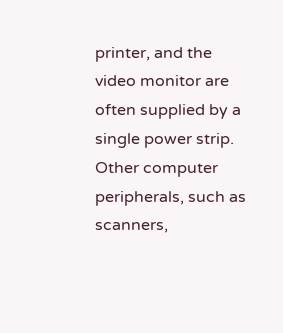printer, and the video monitor are often supplied by a single power strip. Other computer peripherals, such as scanners,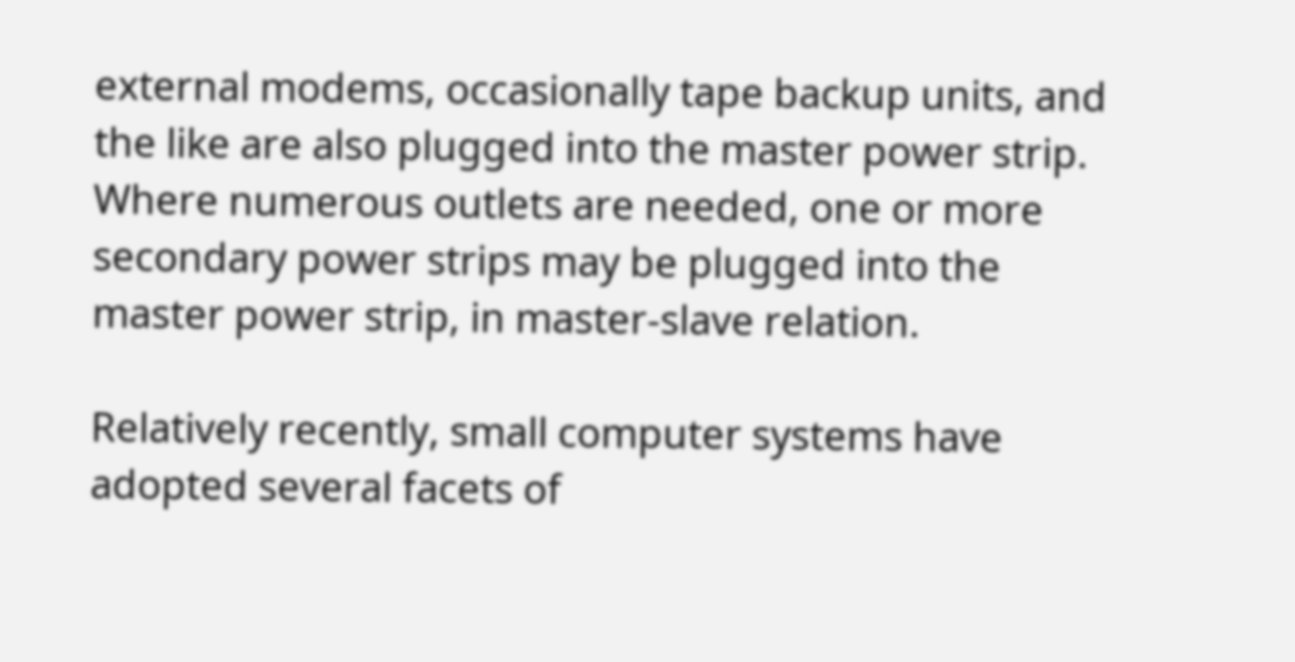external modems, occasionally tape backup units, and the like are also plugged into the master power strip. Where numerous outlets are needed, one or more secondary power strips may be plugged into the master power strip, in master-slave relation.

Relatively recently, small computer systems have adopted several facets of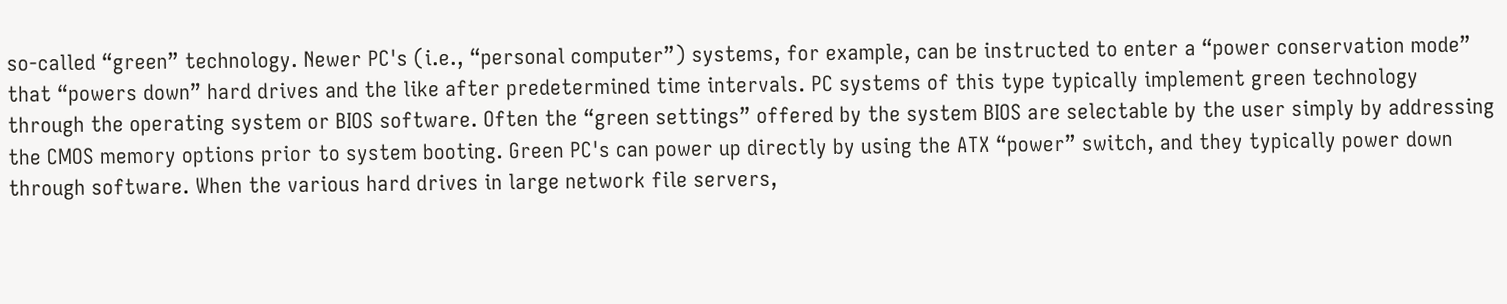so-called “green” technology. Newer PC's (i.e., “personal computer”) systems, for example, can be instructed to enter a “power conservation mode” that “powers down” hard drives and the like after predetermined time intervals. PC systems of this type typically implement green technology through the operating system or BIOS software. Often the “green settings” offered by the system BIOS are selectable by the user simply by addressing the CMOS memory options prior to system booting. Green PC's can power up directly by using the ATX “power” switch, and they typically power down through software. When the various hard drives in large network file servers,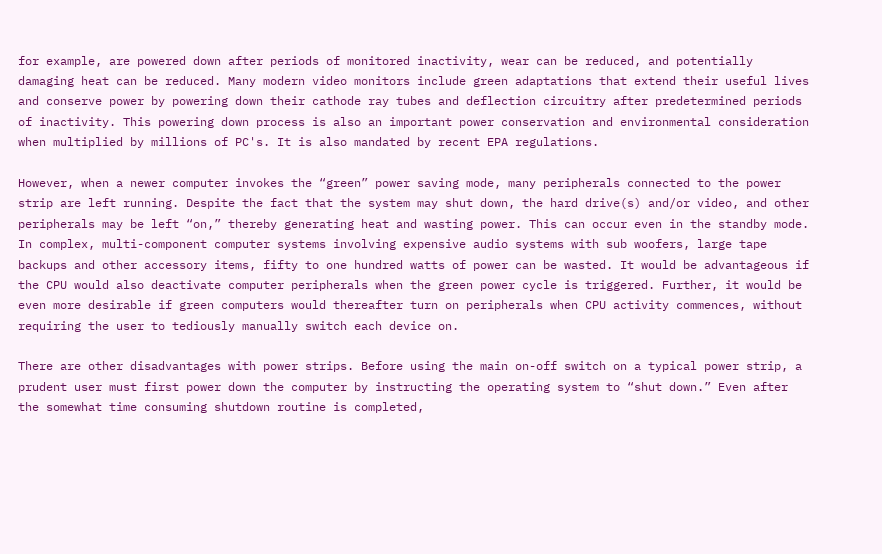for example, are powered down after periods of monitored inactivity, wear can be reduced, and potentially damaging heat can be reduced. Many modern video monitors include green adaptations that extend their useful lives and conserve power by powering down their cathode ray tubes and deflection circuitry after predetermined periods of inactivity. This powering down process is also an important power conservation and environmental consideration when multiplied by millions of PC's. It is also mandated by recent EPA regulations.

However, when a newer computer invokes the “green” power saving mode, many peripherals connected to the power strip are left running. Despite the fact that the system may shut down, the hard drive(s) and/or video, and other peripherals may be left “on,” thereby generating heat and wasting power. This can occur even in the standby mode. In complex, multi-component computer systems involving expensive audio systems with sub woofers, large tape backups and other accessory items, fifty to one hundred watts of power can be wasted. It would be advantageous if the CPU would also deactivate computer peripherals when the green power cycle is triggered. Further, it would be even more desirable if green computers would thereafter turn on peripherals when CPU activity commences, without requiring the user to tediously manually switch each device on.

There are other disadvantages with power strips. Before using the main on-off switch on a typical power strip, a prudent user must first power down the computer by instructing the operating system to “shut down.” Even after the somewhat time consuming shutdown routine is completed,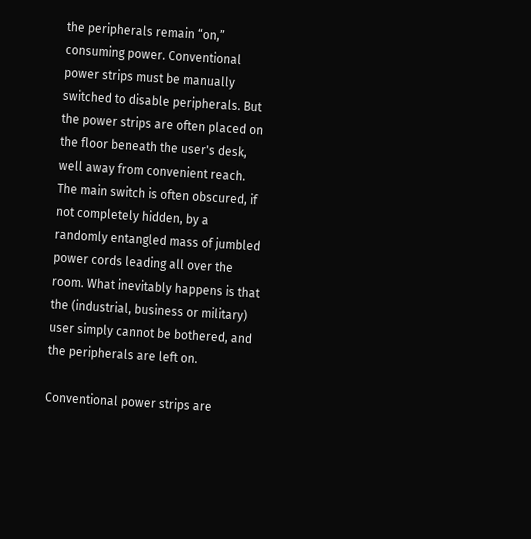the peripherals remain “on,” consuming power. Conventional power strips must be manually switched to disable peripherals. But the power strips are often placed on the floor beneath the user's desk, well away from convenient reach. The main switch is often obscured, if not completely hidden, by a randomly entangled mass of jumbled power cords leading all over the room. What inevitably happens is that the (industrial, business or military) user simply cannot be bothered, and the peripherals are left on.

Conventional power strips are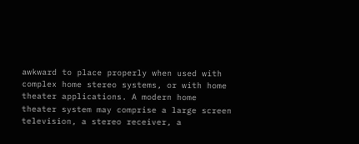awkward to place properly when used with complex home stereo systems, or with home theater applications. A modern home theater system may comprise a large screen television, a stereo receiver, a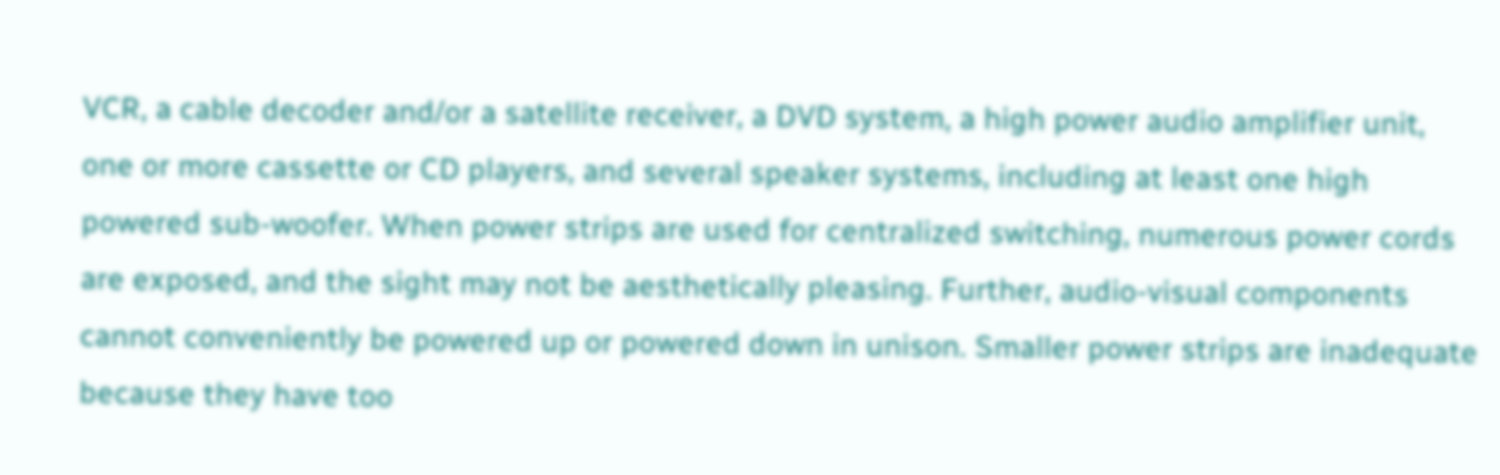VCR, a cable decoder and/or a satellite receiver, a DVD system, a high power audio amplifier unit, one or more cassette or CD players, and several speaker systems, including at least one high powered sub-woofer. When power strips are used for centralized switching, numerous power cords are exposed, and the sight may not be aesthetically pleasing. Further, audio-visual components cannot conveniently be powered up or powered down in unison. Smaller power strips are inadequate because they have too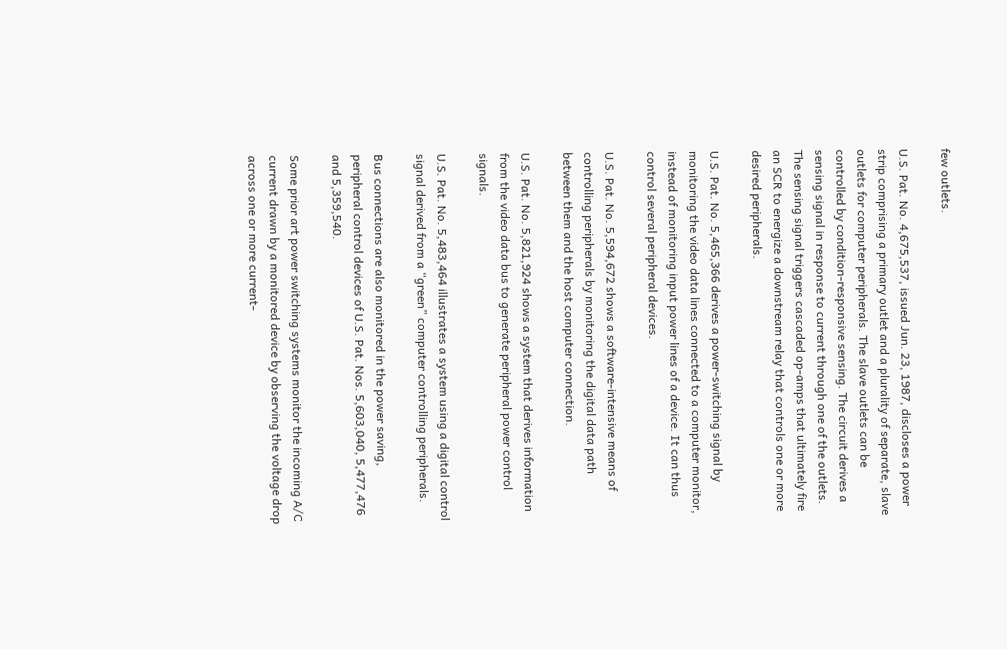few outlets.

U.S. Pat. No. 4,675,537, issued Jun. 23, 1987, discloses a power strip comprising a primary outlet and a plurality of separate, slave outlets for computer peripherals. The slave outlets can be controlled by condition-responsive sensing. The circuit derives a sensing signal in response to current through one of the outlets. The sensing signal triggers cascaded op-amps that ultimately fire an SCR to energize a downstream relay that controls one or more desired peripherals.

U.S. Pat. No. 5,465,366 derives a power-switching signal by monitoring the video data lines connected to a computer monitor, instead of monitoring input power lines of a device. It can thus control several peripheral devices.

U.S. Pat. No. 5,594,672 shows a software-intensive means of controlling peripherals by monitoring the digital data path between them and the host computer connection.

U.S. Pat. No. 5,821,924 shows a system that derives information from the video data bus to generate peripheral power control signals.

U.S. Pat. No. 5,483,464 illustrates a system using a digital control signal derived from a “green” computer controlling peripherals.

Bus connections are also monitored in the power saving, peripheral control devices of U.S. Pat. Nos. 5,603,040, 5,477,476 and 5,359,540.

Some prior art power switching systems monitor the incoming A/C current drawn by a monitored device by observing the voltage drop across one or more current-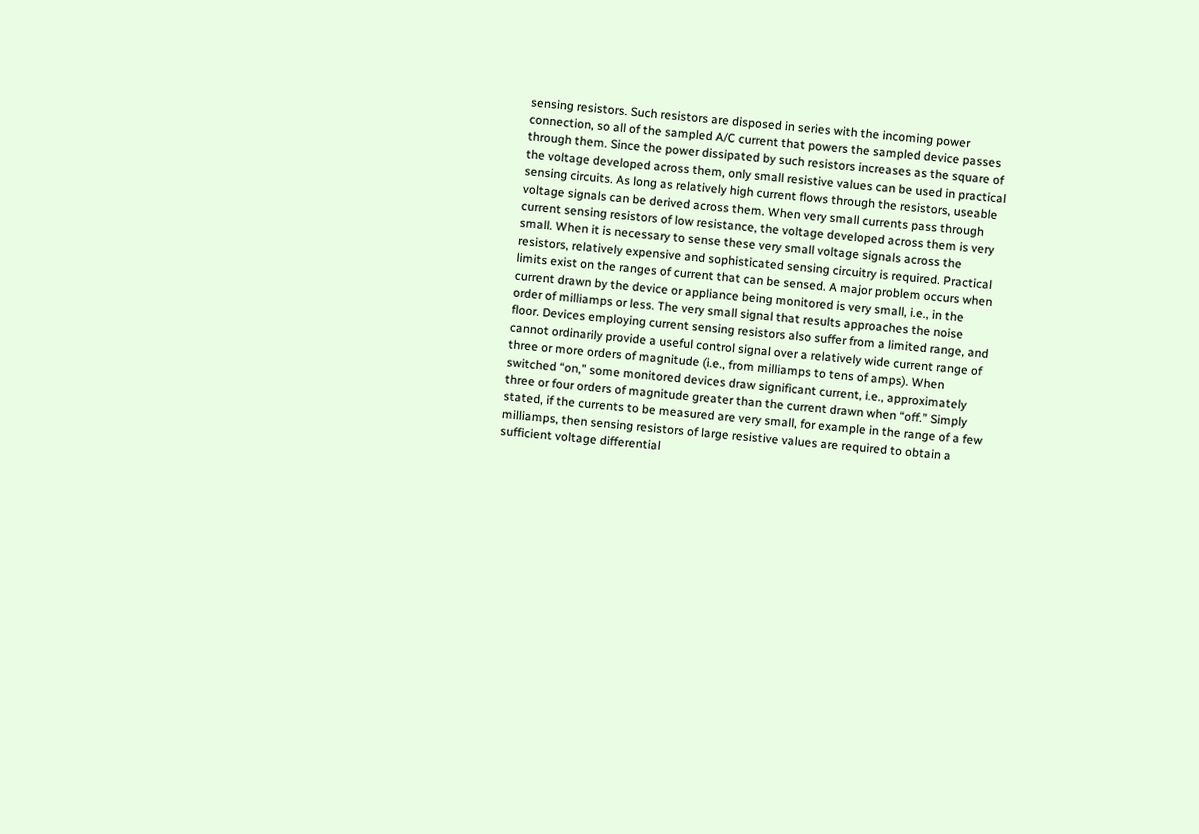sensing resistors. Such resistors are disposed in series with the incoming power connection, so all of the sampled A/C current that powers the sampled device passes through them. Since the power dissipated by such resistors increases as the square of the voltage developed across them, only small resistive values can be used in practical sensing circuits. As long as relatively high current flows through the resistors, useable voltage signals can be derived across them. When very small currents pass through current sensing resistors of low resistance, the voltage developed across them is very small. When it is necessary to sense these very small voltage signals across the resistors, relatively expensive and sophisticated sensing circuitry is required. Practical limits exist on the ranges of current that can be sensed. A major problem occurs when current drawn by the device or appliance being monitored is very small, i.e., in the order of milliamps or less. The very small signal that results approaches the noise floor. Devices employing current sensing resistors also suffer from a limited range, and cannot ordinarily provide a useful control signal over a relatively wide current range of three or more orders of magnitude (i.e., from milliamps to tens of amps). When switched “on,” some monitored devices draw significant current, i.e., approximately three or four orders of magnitude greater than the current drawn when “off.” Simply stated, if the currents to be measured are very small, for example in the range of a few milliamps, then sensing resistors of large resistive values are required to obtain a sufficient voltage differential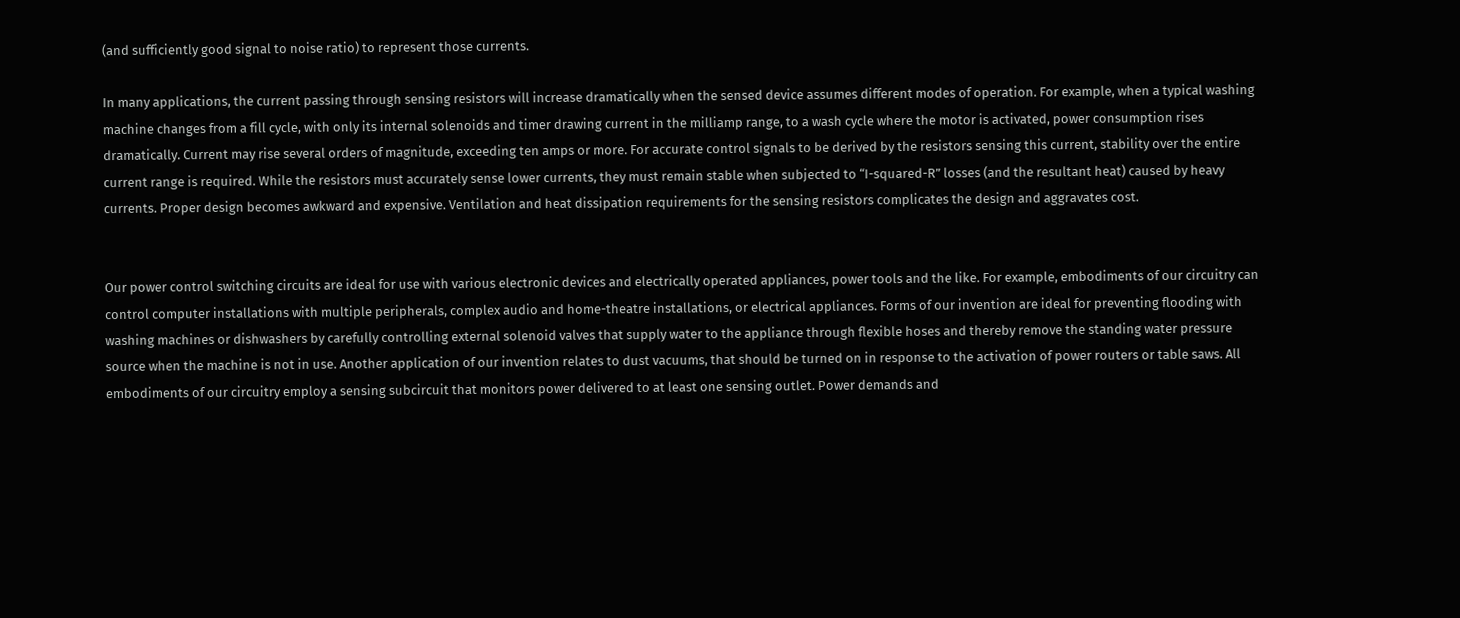(and sufficiently good signal to noise ratio) to represent those currents.

In many applications, the current passing through sensing resistors will increase dramatically when the sensed device assumes different modes of operation. For example, when a typical washing machine changes from a fill cycle, with only its internal solenoids and timer drawing current in the milliamp range, to a wash cycle where the motor is activated, power consumption rises dramatically. Current may rise several orders of magnitude, exceeding ten amps or more. For accurate control signals to be derived by the resistors sensing this current, stability over the entire current range is required. While the resistors must accurately sense lower currents, they must remain stable when subjected to “I-squared-R” losses (and the resultant heat) caused by heavy currents. Proper design becomes awkward and expensive. Ventilation and heat dissipation requirements for the sensing resistors complicates the design and aggravates cost.


Our power control switching circuits are ideal for use with various electronic devices and electrically operated appliances, power tools and the like. For example, embodiments of our circuitry can control computer installations with multiple peripherals, complex audio and home-theatre installations, or electrical appliances. Forms of our invention are ideal for preventing flooding with washing machines or dishwashers by carefully controlling external solenoid valves that supply water to the appliance through flexible hoses and thereby remove the standing water pressure source when the machine is not in use. Another application of our invention relates to dust vacuums, that should be turned on in response to the activation of power routers or table saws. All embodiments of our circuitry employ a sensing subcircuit that monitors power delivered to at least one sensing outlet. Power demands and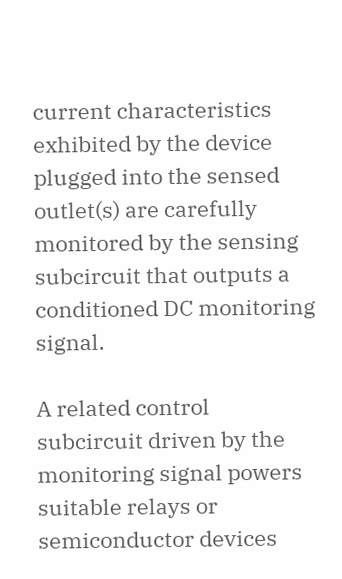current characteristics exhibited by the device plugged into the sensed outlet(s) are carefully monitored by the sensing subcircuit that outputs a conditioned DC monitoring signal.

A related control subcircuit driven by the monitoring signal powers suitable relays or semiconductor devices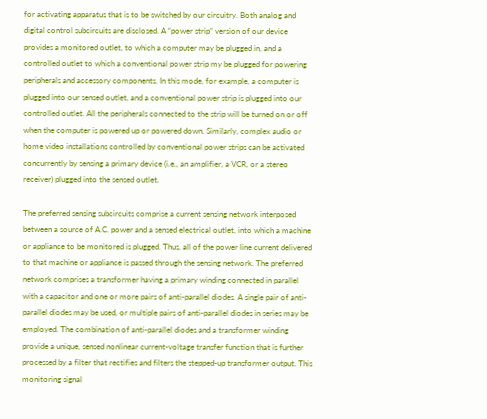for activating apparatus that is to be switched by our circuitry. Both analog and digital control subcircuits are disclosed. A “power strip” version of our device provides a monitored outlet, to which a computer may be plugged in, and a controlled outlet to which a conventional power strip my be plugged for powering peripherals and accessory components. In this mode, for example, a computer is plugged into our sensed outlet, and a conventional power strip is plugged into our controlled outlet. All the peripherals connected to the strip will be turned on or off when the computer is powered up or powered down. Similarly, complex audio or home video installations controlled by conventional power strips can be activated concurrently by sensing a primary device (i.e., an amplifier, a VCR, or a stereo receiver) plugged into the sensed outlet.

The preferred sensing subcircuits comprise a current sensing network interposed between a source of A.C. power and a sensed electrical outlet, into which a machine or appliance to be monitored is plugged. Thus, all of the power line current delivered to that machine or appliance is passed through the sensing network. The preferred network comprises a transformer having a primary winding connected in parallel with a capacitor and one or more pairs of anti-parallel diodes. A single pair of anti-parallel diodes may be used, or multiple pairs of anti-parallel diodes in series may be employed. The combination of anti-parallel diodes and a transformer winding provide a unique, sensed nonlinear current-voltage transfer function that is further processed by a filter that rectifies and filters the stepped-up transformer output. This monitoring signal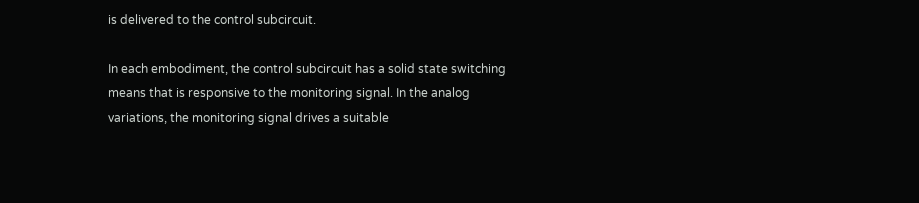is delivered to the control subcircuit.

In each embodiment, the control subcircuit has a solid state switching means that is responsive to the monitoring signal. In the analog variations, the monitoring signal drives a suitable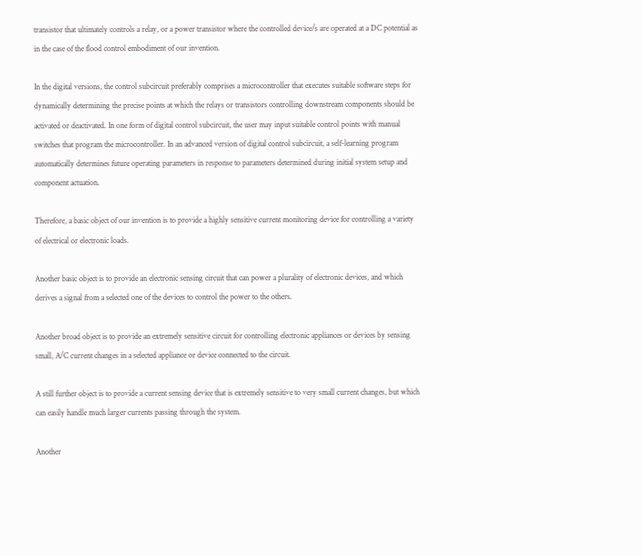transistor that ultimately controls a relay, or a power transistor where the controlled device/s are operated at a DC potential as in the case of the flood control embodiment of our invention.

In the digital versions, the control subcircuit preferably comprises a microcontroller that executes suitable software steps for dynamically determining the precise points at which the relays or transistors controlling downstream components should be activated or deactivated. In one form of digital control subcircuit, the user may input suitable control points with manual switches that program the microcontroller. In an advanced version of digital control subcircuit, a self-learning program automatically determines future operating parameters in response to parameters determined during initial system setup and component actuation.

Therefore, a basic object of our invention is to provide a highly sensitive current monitoring device for controlling a variety of electrical or electronic loads.

Another basic object is to provide an electronic sensing circuit that can power a plurality of electronic devices, and which derives a signal from a selected one of the devices to control the power to the others.

Another broad object is to provide an extremely sensitive circuit for controlling electronic appliances or devices by sensing small, A/C current changes in a selected appliance or device connected to the circuit.

A still further object is to provide a current sensing device that is extremely sensitive to very small current changes, but which can easily handle much larger currents passing through the system.

Another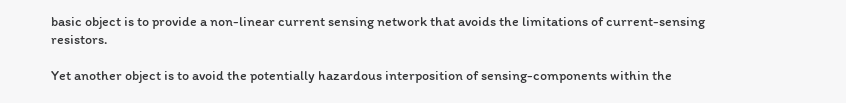basic object is to provide a non-linear current sensing network that avoids the limitations of current-sensing resistors.

Yet another object is to avoid the potentially hazardous interposition of sensing-components within the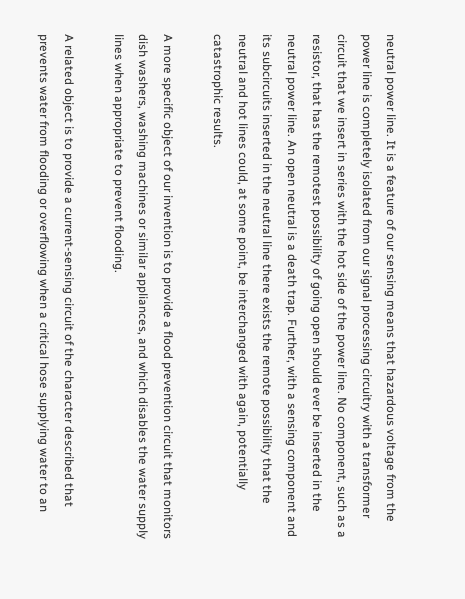neutral power line. It is a feature of our sensing means that hazardous voltage from the power line is completely isolated from our signal processing circuitry with a transformer circuit that we insert in series with the hot side of the power line. No component, such as a resistor, that has the remotest possibility of going open should ever be inserted in the neutral power line. An open neutral is a death trap. Further, with a sensing component and its subcircuits inserted in the neutral line there exists the remote possibility that the neutral and hot lines could, at some point, be interchanged with again, potentially catastrophic results.

A more specific object of our invention is to provide a flood prevention circuit that monitors dish washers, washing machines or similar appliances, and which disables the water supply lines when appropriate to prevent flooding.

A related object is to provide a current-sensing circuit of the character described that prevents water from flooding or overflowing when a critical hose supplying water to an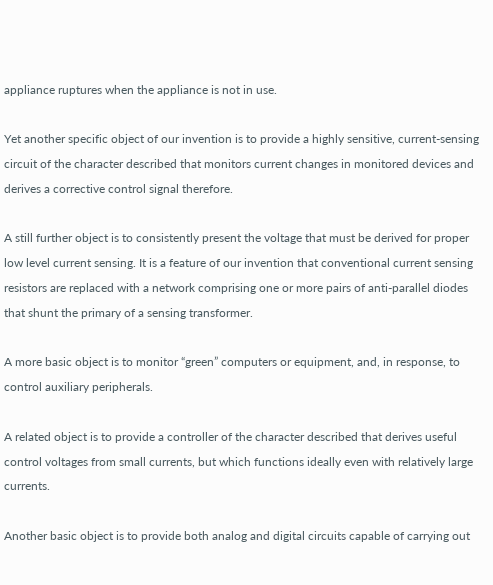appliance ruptures when the appliance is not in use.

Yet another specific object of our invention is to provide a highly sensitive, current-sensing circuit of the character described that monitors current changes in monitored devices and derives a corrective control signal therefore.

A still further object is to consistently present the voltage that must be derived for proper low level current sensing. It is a feature of our invention that conventional current sensing resistors are replaced with a network comprising one or more pairs of anti-parallel diodes that shunt the primary of a sensing transformer.

A more basic object is to monitor “green” computers or equipment, and, in response, to control auxiliary peripherals.

A related object is to provide a controller of the character described that derives useful control voltages from small currents, but which functions ideally even with relatively large currents.

Another basic object is to provide both analog and digital circuits capable of carrying out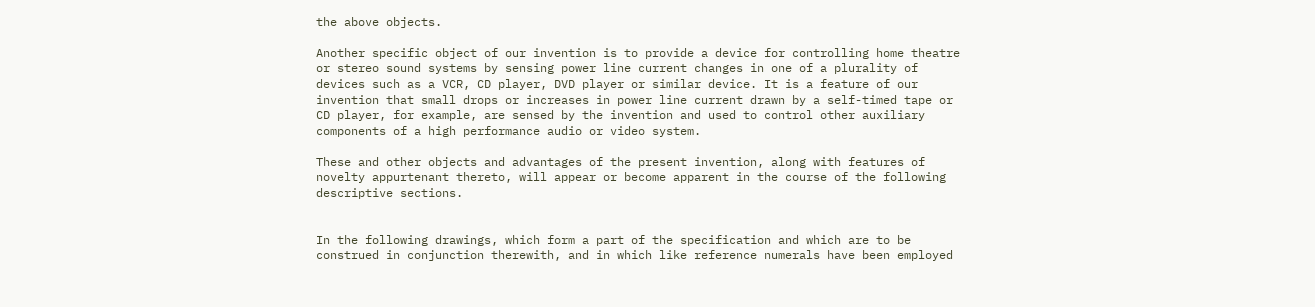the above objects.

Another specific object of our invention is to provide a device for controlling home theatre or stereo sound systems by sensing power line current changes in one of a plurality of devices such as a VCR, CD player, DVD player or similar device. It is a feature of our invention that small drops or increases in power line current drawn by a self-timed tape or CD player, for example, are sensed by the invention and used to control other auxiliary components of a high performance audio or video system.

These and other objects and advantages of the present invention, along with features of novelty appurtenant thereto, will appear or become apparent in the course of the following descriptive sections.


In the following drawings, which form a part of the specification and which are to be construed in conjunction therewith, and in which like reference numerals have been employed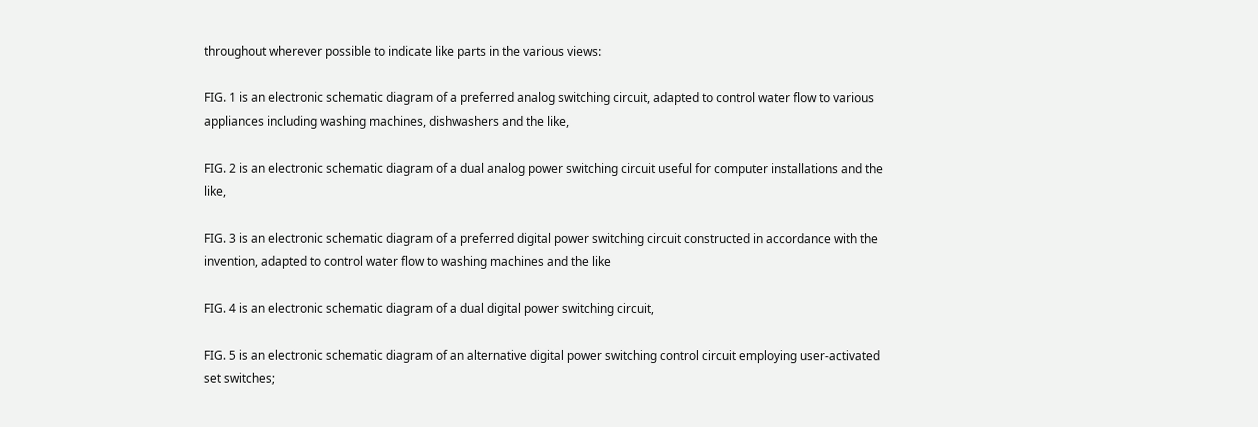throughout wherever possible to indicate like parts in the various views:

FIG. 1 is an electronic schematic diagram of a preferred analog switching circuit, adapted to control water flow to various appliances including washing machines, dishwashers and the like,

FIG. 2 is an electronic schematic diagram of a dual analog power switching circuit useful for computer installations and the like,

FIG. 3 is an electronic schematic diagram of a preferred digital power switching circuit constructed in accordance with the invention, adapted to control water flow to washing machines and the like

FIG. 4 is an electronic schematic diagram of a dual digital power switching circuit,

FIG. 5 is an electronic schematic diagram of an alternative digital power switching control circuit employing user-activated set switches;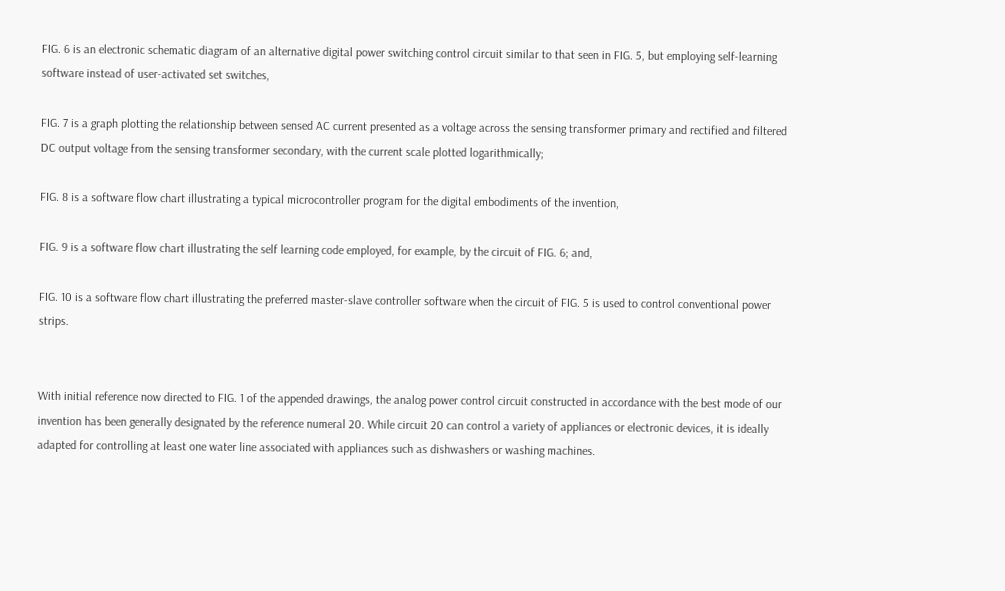FIG. 6 is an electronic schematic diagram of an alternative digital power switching control circuit similar to that seen in FIG. 5, but employing self-learning software instead of user-activated set switches,

FIG. 7 is a graph plotting the relationship between sensed AC current presented as a voltage across the sensing transformer primary and rectified and filtered DC output voltage from the sensing transformer secondary, with the current scale plotted logarithmically;

FIG. 8 is a software flow chart illustrating a typical microcontroller program for the digital embodiments of the invention,

FIG. 9 is a software flow chart illustrating the self learning code employed, for example, by the circuit of FIG. 6; and,

FIG. 10 is a software flow chart illustrating the preferred master-slave controller software when the circuit of FIG. 5 is used to control conventional power strips.


With initial reference now directed to FIG. 1 of the appended drawings, the analog power control circuit constructed in accordance with the best mode of our invention has been generally designated by the reference numeral 20. While circuit 20 can control a variety of appliances or electronic devices, it is ideally adapted for controlling at least one water line associated with appliances such as dishwashers or washing machines.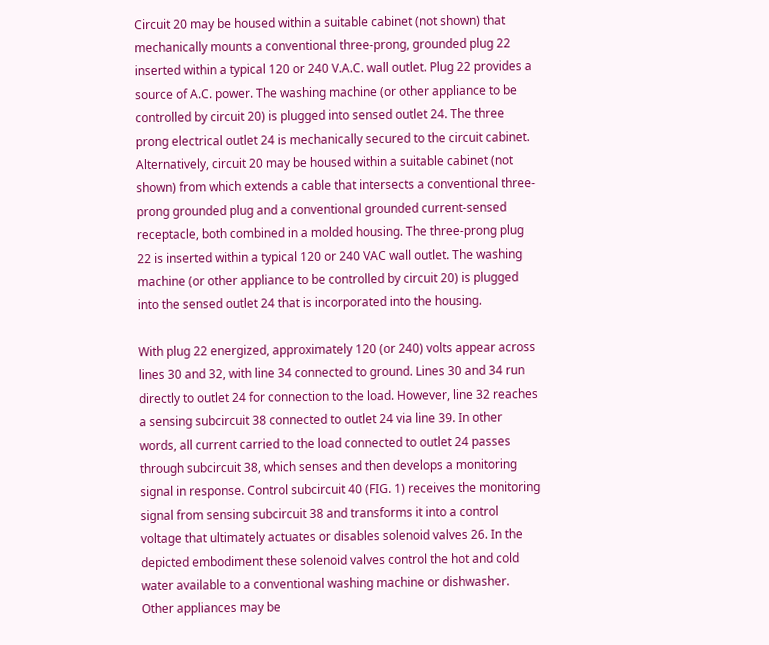Circuit 20 may be housed within a suitable cabinet (not shown) that mechanically mounts a conventional three-prong, grounded plug 22 inserted within a typical 120 or 240 V.A.C. wall outlet. Plug 22 provides a source of A.C. power. The washing machine (or other appliance to be controlled by circuit 20) is plugged into sensed outlet 24. The three prong electrical outlet 24 is mechanically secured to the circuit cabinet. Alternatively, circuit 20 may be housed within a suitable cabinet (not shown) from which extends a cable that intersects a conventional three-prong grounded plug and a conventional grounded current-sensed receptacle, both combined in a molded housing. The three-prong plug 22 is inserted within a typical 120 or 240 VAC wall outlet. The washing machine (or other appliance to be controlled by circuit 20) is plugged into the sensed outlet 24 that is incorporated into the housing.

With plug 22 energized, approximately 120 (or 240) volts appear across lines 30 and 32, with line 34 connected to ground. Lines 30 and 34 run directly to outlet 24 for connection to the load. However, line 32 reaches a sensing subcircuit 38 connected to outlet 24 via line 39. In other words, all current carried to the load connected to outlet 24 passes through subcircuit 38, which senses and then develops a monitoring signal in response. Control subcircuit 40 (FIG. 1) receives the monitoring signal from sensing subcircuit 38 and transforms it into a control voltage that ultimately actuates or disables solenoid valves 26. In the depicted embodiment these solenoid valves control the hot and cold water available to a conventional washing machine or dishwasher. Other appliances may be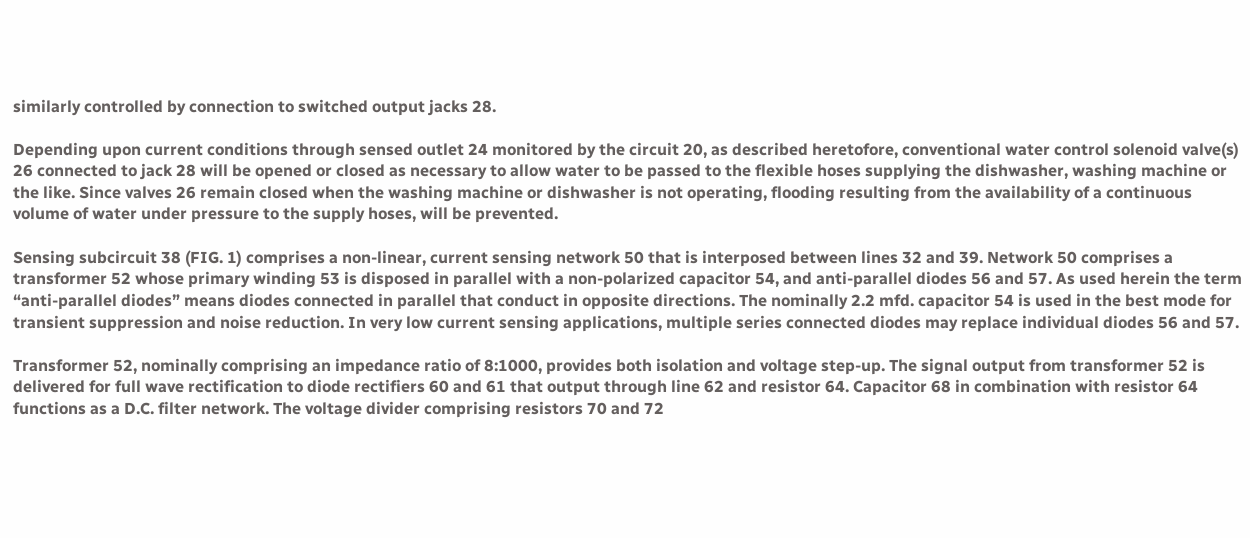similarly controlled by connection to switched output jacks 28.

Depending upon current conditions through sensed outlet 24 monitored by the circuit 20, as described heretofore, conventional water control solenoid valve(s) 26 connected to jack 28 will be opened or closed as necessary to allow water to be passed to the flexible hoses supplying the dishwasher, washing machine or the like. Since valves 26 remain closed when the washing machine or dishwasher is not operating, flooding resulting from the availability of a continuous volume of water under pressure to the supply hoses, will be prevented.

Sensing subcircuit 38 (FIG. 1) comprises a non-linear, current sensing network 50 that is interposed between lines 32 and 39. Network 50 comprises a transformer 52 whose primary winding 53 is disposed in parallel with a non-polarized capacitor 54, and anti-parallel diodes 56 and 57. As used herein the term “anti-parallel diodes” means diodes connected in parallel that conduct in opposite directions. The nominally 2.2 mfd. capacitor 54 is used in the best mode for transient suppression and noise reduction. In very low current sensing applications, multiple series connected diodes may replace individual diodes 56 and 57.

Transformer 52, nominally comprising an impedance ratio of 8:1000, provides both isolation and voltage step-up. The signal output from transformer 52 is delivered for full wave rectification to diode rectifiers 60 and 61 that output through line 62 and resistor 64. Capacitor 68 in combination with resistor 64 functions as a D.C. filter network. The voltage divider comprising resistors 70 and 72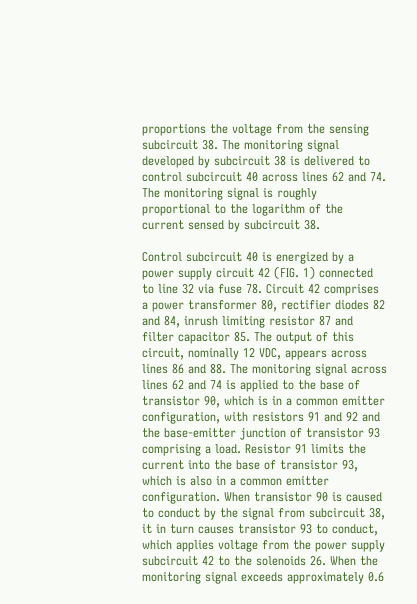proportions the voltage from the sensing subcircuit 38. The monitoring signal developed by subcircuit 38 is delivered to control subcircuit 40 across lines 62 and 74. The monitoring signal is roughly proportional to the logarithm of the current sensed by subcircuit 38.

Control subcircuit 40 is energized by a power supply circuit 42 (FIG. 1) connected to line 32 via fuse 78. Circuit 42 comprises a power transformer 80, rectifier diodes 82 and 84, inrush limiting resistor 87 and filter capacitor 85. The output of this circuit, nominally 12 VDC, appears across lines 86 and 88. The monitoring signal across lines 62 and 74 is applied to the base of transistor 90, which is in a common emitter configuration, with resistors 91 and 92 and the base-emitter junction of transistor 93 comprising a load. Resistor 91 limits the current into the base of transistor 93, which is also in a common emitter configuration. When transistor 90 is caused to conduct by the signal from subcircuit 38, it in turn causes transistor 93 to conduct, which applies voltage from the power supply subcircuit 42 to the solenoids 26. When the monitoring signal exceeds approximately 0.6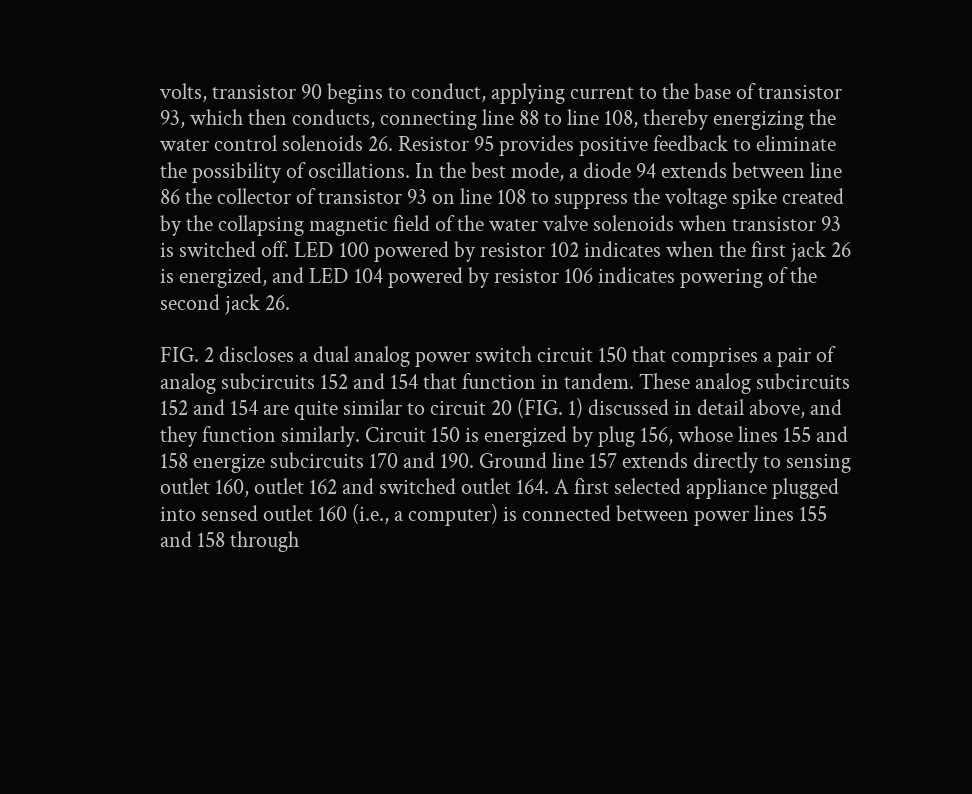volts, transistor 90 begins to conduct, applying current to the base of transistor 93, which then conducts, connecting line 88 to line 108, thereby energizing the water control solenoids 26. Resistor 95 provides positive feedback to eliminate the possibility of oscillations. In the best mode, a diode 94 extends between line 86 the collector of transistor 93 on line 108 to suppress the voltage spike created by the collapsing magnetic field of the water valve solenoids when transistor 93 is switched off. LED 100 powered by resistor 102 indicates when the first jack 26 is energized, and LED 104 powered by resistor 106 indicates powering of the second jack 26.

FIG. 2 discloses a dual analog power switch circuit 150 that comprises a pair of analog subcircuits 152 and 154 that function in tandem. These analog subcircuits 152 and 154 are quite similar to circuit 20 (FIG. 1) discussed in detail above, and they function similarly. Circuit 150 is energized by plug 156, whose lines 155 and 158 energize subcircuits 170 and 190. Ground line 157 extends directly to sensing outlet 160, outlet 162 and switched outlet 164. A first selected appliance plugged into sensed outlet 160 (i.e., a computer) is connected between power lines 155 and 158 through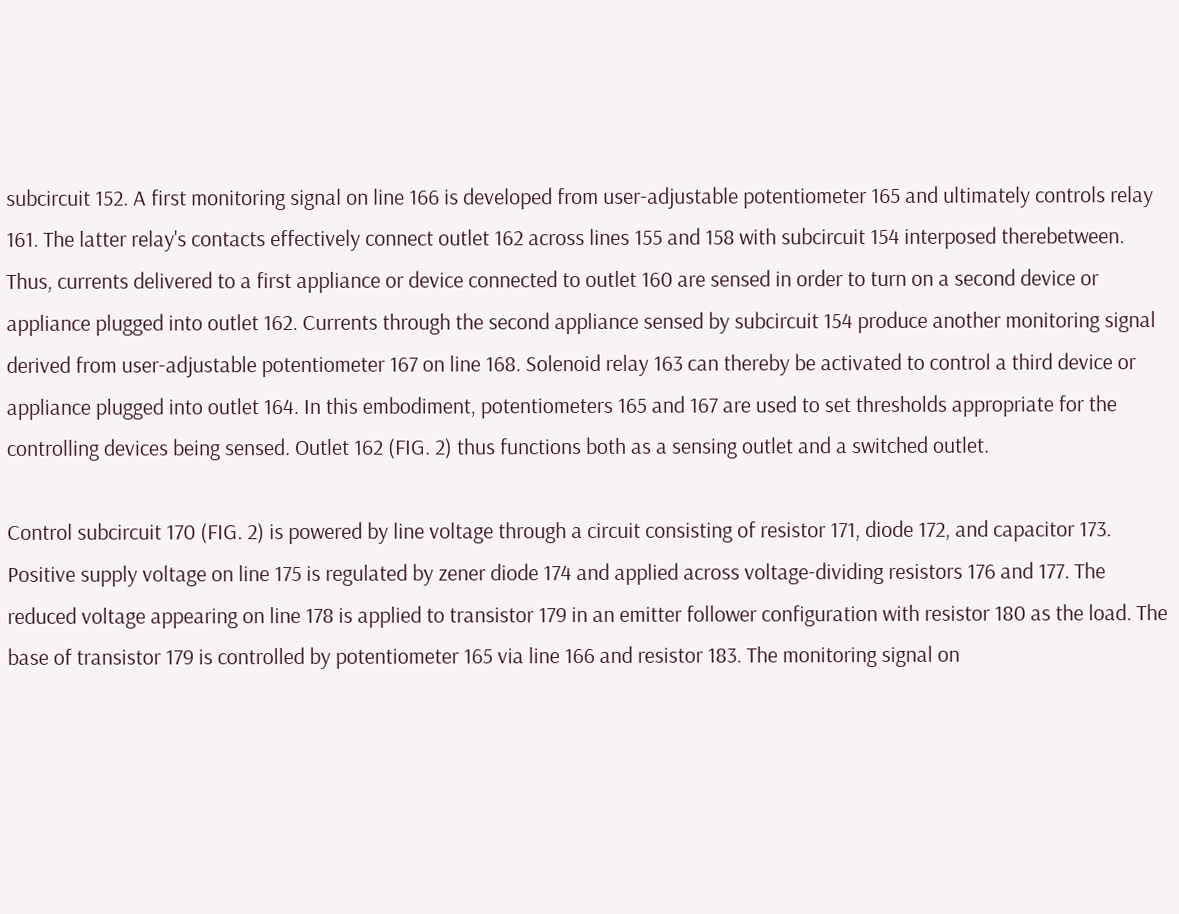subcircuit 152. A first monitoring signal on line 166 is developed from user-adjustable potentiometer 165 and ultimately controls relay 161. The latter relay's contacts effectively connect outlet 162 across lines 155 and 158 with subcircuit 154 interposed therebetween. Thus, currents delivered to a first appliance or device connected to outlet 160 are sensed in order to turn on a second device or appliance plugged into outlet 162. Currents through the second appliance sensed by subcircuit 154 produce another monitoring signal derived from user-adjustable potentiometer 167 on line 168. Solenoid relay 163 can thereby be activated to control a third device or appliance plugged into outlet 164. In this embodiment, potentiometers 165 and 167 are used to set thresholds appropriate for the controlling devices being sensed. Outlet 162 (FIG. 2) thus functions both as a sensing outlet and a switched outlet.

Control subcircuit 170 (FIG. 2) is powered by line voltage through a circuit consisting of resistor 171, diode 172, and capacitor 173. Positive supply voltage on line 175 is regulated by zener diode 174 and applied across voltage-dividing resistors 176 and 177. The reduced voltage appearing on line 178 is applied to transistor 179 in an emitter follower configuration with resistor 180 as the load. The base of transistor 179 is controlled by potentiometer 165 via line 166 and resistor 183. The monitoring signal on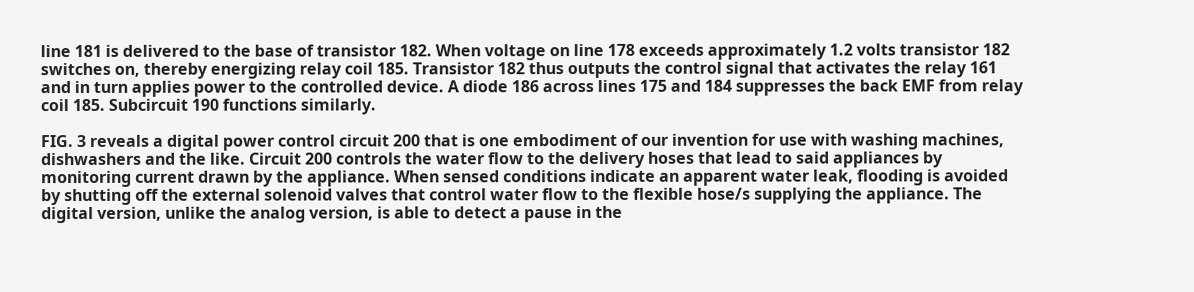line 181 is delivered to the base of transistor 182. When voltage on line 178 exceeds approximately 1.2 volts transistor 182 switches on, thereby energizing relay coil 185. Transistor 182 thus outputs the control signal that activates the relay 161 and in turn applies power to the controlled device. A diode 186 across lines 175 and 184 suppresses the back EMF from relay coil 185. Subcircuit 190 functions similarly.

FIG. 3 reveals a digital power control circuit 200 that is one embodiment of our invention for use with washing machines, dishwashers and the like. Circuit 200 controls the water flow to the delivery hoses that lead to said appliances by monitoring current drawn by the appliance. When sensed conditions indicate an apparent water leak, flooding is avoided by shutting off the external solenoid valves that control water flow to the flexible hose/s supplying the appliance. The digital version, unlike the analog version, is able to detect a pause in the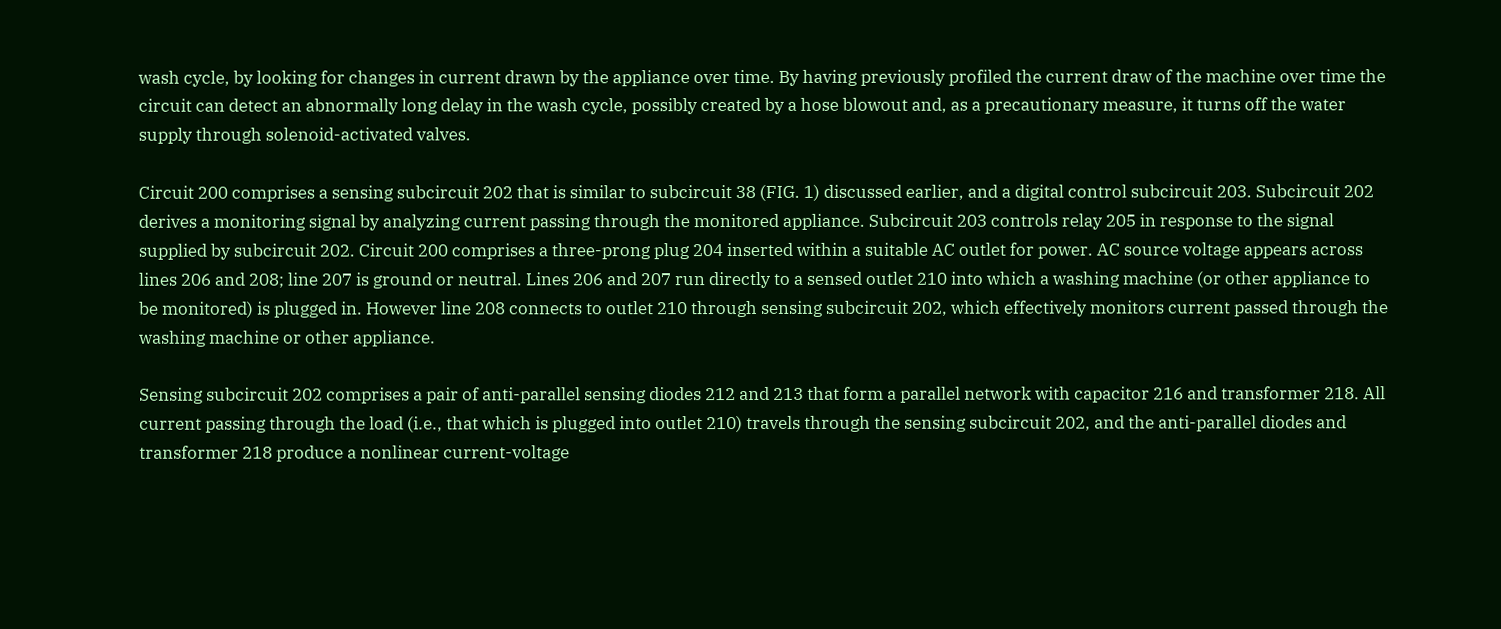wash cycle, by looking for changes in current drawn by the appliance over time. By having previously profiled the current draw of the machine over time the circuit can detect an abnormally long delay in the wash cycle, possibly created by a hose blowout and, as a precautionary measure, it turns off the water supply through solenoid-activated valves.

Circuit 200 comprises a sensing subcircuit 202 that is similar to subcircuit 38 (FIG. 1) discussed earlier, and a digital control subcircuit 203. Subcircuit 202 derives a monitoring signal by analyzing current passing through the monitored appliance. Subcircuit 203 controls relay 205 in response to the signal supplied by subcircuit 202. Circuit 200 comprises a three-prong plug 204 inserted within a suitable AC outlet for power. AC source voltage appears across lines 206 and 208; line 207 is ground or neutral. Lines 206 and 207 run directly to a sensed outlet 210 into which a washing machine (or other appliance to be monitored) is plugged in. However line 208 connects to outlet 210 through sensing subcircuit 202, which effectively monitors current passed through the washing machine or other appliance.

Sensing subcircuit 202 comprises a pair of anti-parallel sensing diodes 212 and 213 that form a parallel network with capacitor 216 and transformer 218. All current passing through the load (i.e., that which is plugged into outlet 210) travels through the sensing subcircuit 202, and the anti-parallel diodes and transformer 218 produce a nonlinear current-voltage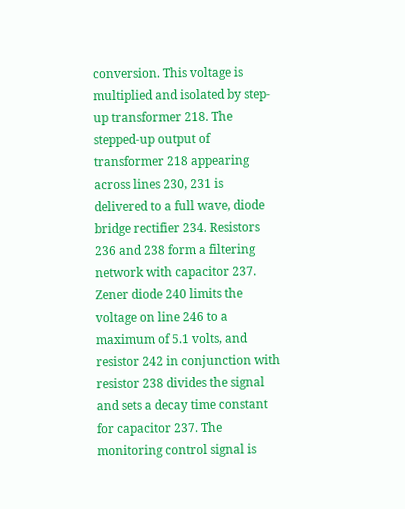conversion. This voltage is multiplied and isolated by step-up transformer 218. The stepped-up output of transformer 218 appearing across lines 230, 231 is delivered to a full wave, diode bridge rectifier 234. Resistors 236 and 238 form a filtering network with capacitor 237. Zener diode 240 limits the voltage on line 246 to a maximum of 5.1 volts, and resistor 242 in conjunction with resistor 238 divides the signal and sets a decay time constant for capacitor 237. The monitoring control signal is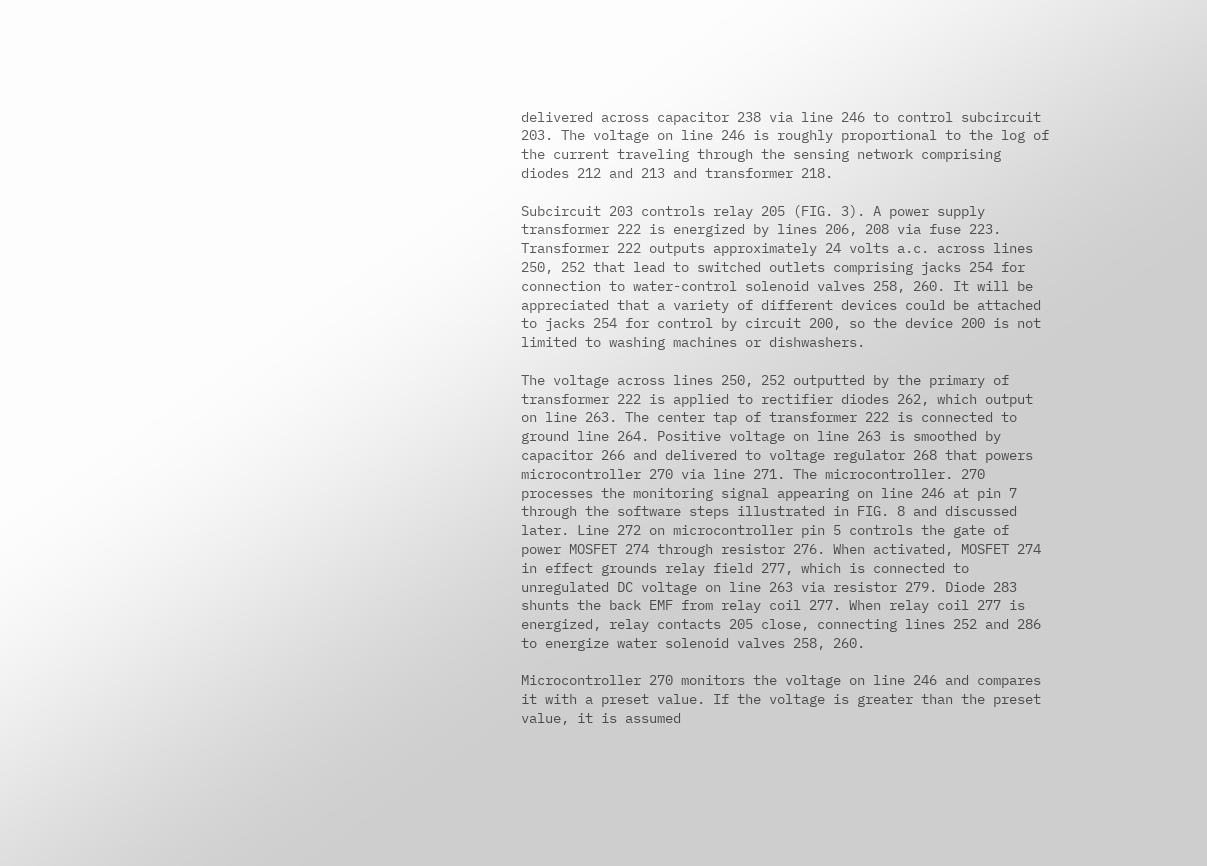delivered across capacitor 238 via line 246 to control subcircuit 203. The voltage on line 246 is roughly proportional to the log of the current traveling through the sensing network comprising diodes 212 and 213 and transformer 218.

Subcircuit 203 controls relay 205 (FIG. 3). A power supply transformer 222 is energized by lines 206, 208 via fuse 223. Transformer 222 outputs approximately 24 volts a.c. across lines 250, 252 that lead to switched outlets comprising jacks 254 for connection to water-control solenoid valves 258, 260. It will be appreciated that a variety of different devices could be attached to jacks 254 for control by circuit 200, so the device 200 is not limited to washing machines or dishwashers.

The voltage across lines 250, 252 outputted by the primary of transformer 222 is applied to rectifier diodes 262, which output on line 263. The center tap of transformer 222 is connected to ground line 264. Positive voltage on line 263 is smoothed by capacitor 266 and delivered to voltage regulator 268 that powers microcontroller 270 via line 271. The microcontroller. 270 processes the monitoring signal appearing on line 246 at pin 7 through the software steps illustrated in FIG. 8 and discussed later. Line 272 on microcontroller pin 5 controls the gate of power MOSFET 274 through resistor 276. When activated, MOSFET 274 in effect grounds relay field 277, which is connected to unregulated DC voltage on line 263 via resistor 279. Diode 283 shunts the back EMF from relay coil 277. When relay coil 277 is energized, relay contacts 205 close, connecting lines 252 and 286 to energize water solenoid valves 258, 260.

Microcontroller 270 monitors the voltage on line 246 and compares it with a preset value. If the voltage is greater than the preset value, it is assumed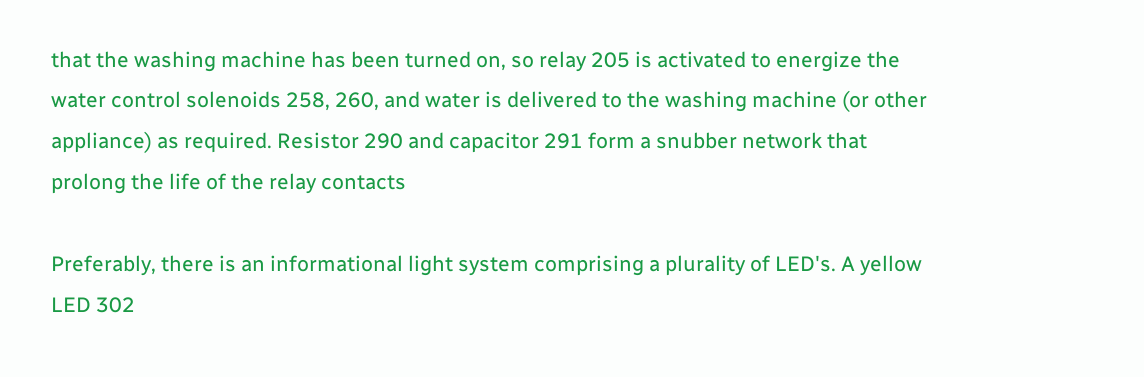that the washing machine has been turned on, so relay 205 is activated to energize the water control solenoids 258, 260, and water is delivered to the washing machine (or other appliance) as required. Resistor 290 and capacitor 291 form a snubber network that prolong the life of the relay contacts

Preferably, there is an informational light system comprising a plurality of LED's. A yellow LED 302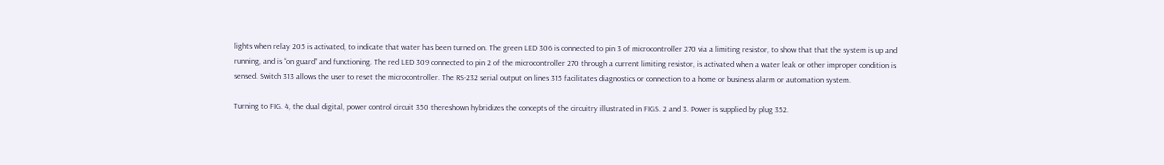lights when relay 205 is activated, to indicate that water has been turned on. The green LED 306 is connected to pin 3 of microcontroller 270 via a limiting resistor, to show that that the system is up and running, and is “on guard” and functioning. The red LED 309 connected to pin 2 of the microcontroller 270 through a current limiting resistor, is activated when a water leak or other improper condition is sensed. Switch 313 allows the user to reset the microcontroller. The RS-232 serial output on lines 315 facilitates diagnostics or connection to a home or business alarm or automation system.

Turning to FIG. 4, the dual digital, power control circuit 350 thereshown hybridizes the concepts of the circuitry illustrated in FIGS. 2 and 3. Power is supplied by plug 352.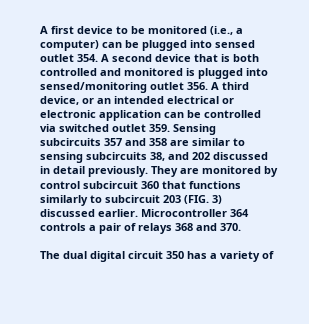A first device to be monitored (i.e., a computer) can be plugged into sensed outlet 354. A second device that is both controlled and monitored is plugged into sensed/monitoring outlet 356. A third device, or an intended electrical or electronic application can be controlled via switched outlet 359. Sensing subcircuits 357 and 358 are similar to sensing subcircuits 38, and 202 discussed in detail previously. They are monitored by control subcircuit 360 that functions similarly to subcircuit 203 (FIG. 3) discussed earlier. Microcontroller 364 controls a pair of relays 368 and 370.

The dual digital circuit 350 has a variety of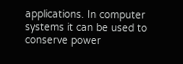applications. In computer systems it can be used to conserve power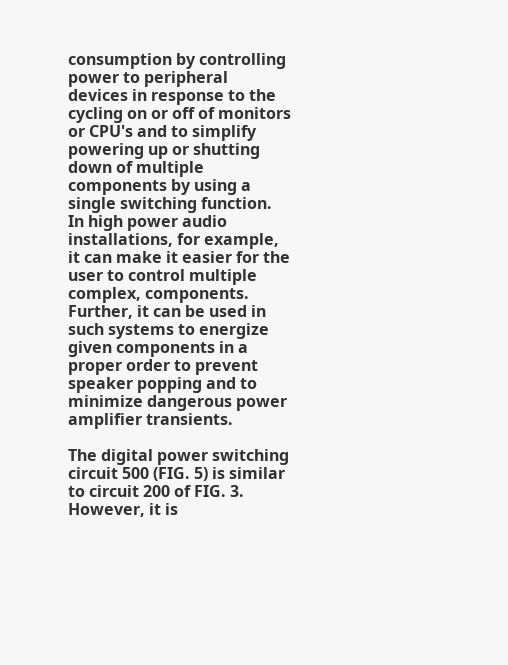consumption by controlling power to peripheral devices in response to the cycling on or off of monitors or CPU's and to simplify powering up or shutting down of multiple components by using a single switching function. In high power audio installations, for example, it can make it easier for the user to control multiple complex, components. Further, it can be used in such systems to energize given components in a proper order to prevent speaker popping and to minimize dangerous power amplifier transients.

The digital power switching circuit 500 (FIG. 5) is similar to circuit 200 of FIG. 3. However, it is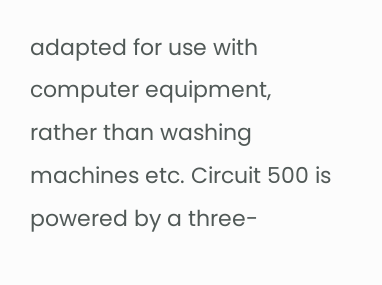adapted for use with computer equipment, rather than washing machines etc. Circuit 500 is powered by a three-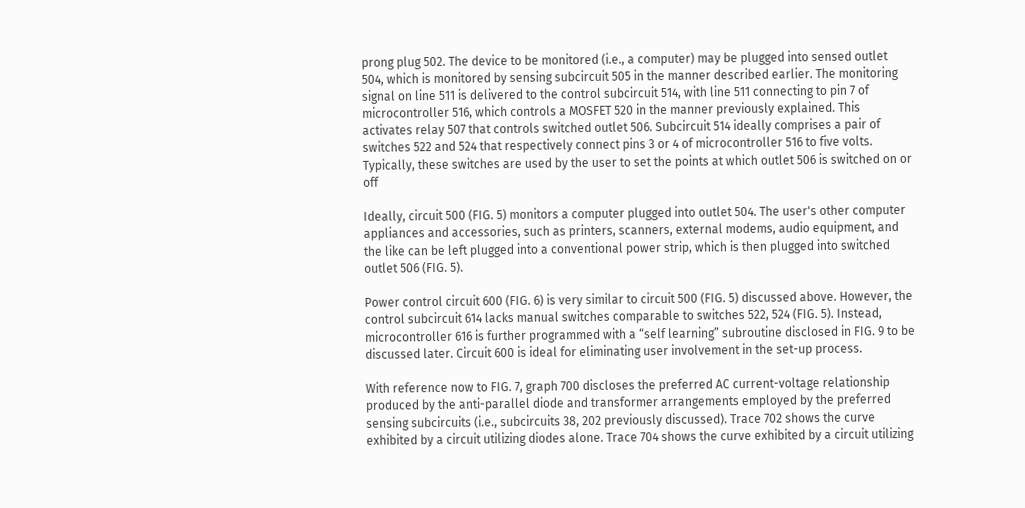prong plug 502. The device to be monitored (i.e., a computer) may be plugged into sensed outlet 504, which is monitored by sensing subcircuit 505 in the manner described earlier. The monitoring signal on line 511 is delivered to the control subcircuit 514, with line 511 connecting to pin 7 of microcontroller 516, which controls a MOSFET 520 in the manner previously explained. This activates relay 507 that controls switched outlet 506. Subcircuit 514 ideally comprises a pair of switches 522 and 524 that respectively connect pins 3 or 4 of microcontroller 516 to five volts. Typically, these switches are used by the user to set the points at which outlet 506 is switched on or off

Ideally, circuit 500 (FIG. 5) monitors a computer plugged into outlet 504. The user's other computer appliances and accessories, such as printers, scanners, external modems, audio equipment, and the like can be left plugged into a conventional power strip, which is then plugged into switched outlet 506 (FIG. 5).

Power control circuit 600 (FIG. 6) is very similar to circuit 500 (FIG. 5) discussed above. However, the control subcircuit 614 lacks manual switches comparable to switches 522, 524 (FIG. 5). Instead, microcontroller 616 is further programmed with a “self learning” subroutine disclosed in FIG. 9 to be discussed later. Circuit 600 is ideal for eliminating user involvement in the set-up process.

With reference now to FIG. 7, graph 700 discloses the preferred AC current-voltage relationship produced by the anti-parallel diode and transformer arrangements employed by the preferred sensing subcircuits (i.e., subcircuits 38, 202 previously discussed). Trace 702 shows the curve exhibited by a circuit utilizing diodes alone. Trace 704 shows the curve exhibited by a circuit utilizing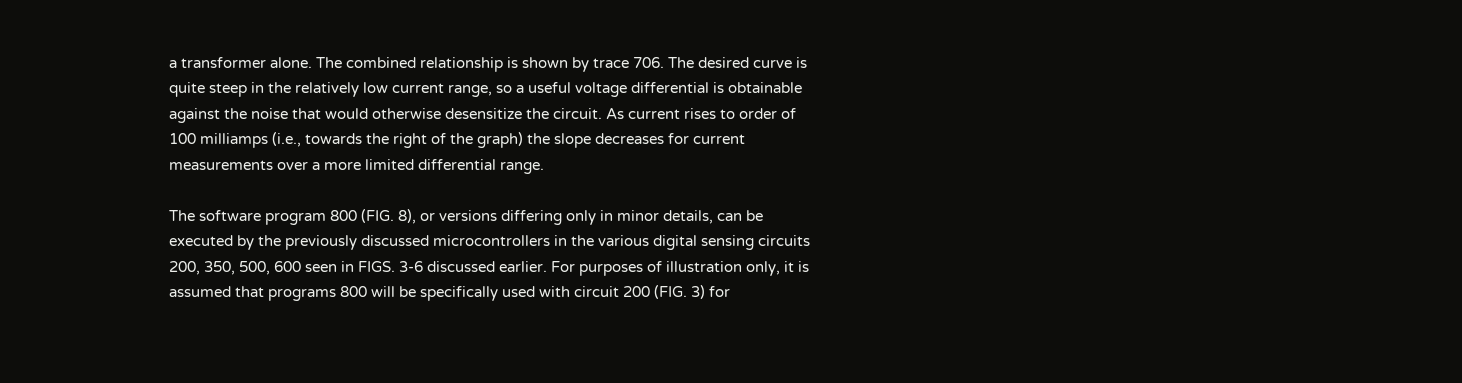a transformer alone. The combined relationship is shown by trace 706. The desired curve is quite steep in the relatively low current range, so a useful voltage differential is obtainable against the noise that would otherwise desensitize the circuit. As current rises to order of 100 milliamps (i.e., towards the right of the graph) the slope decreases for current measurements over a more limited differential range.

The software program 800 (FIG. 8), or versions differing only in minor details, can be executed by the previously discussed microcontrollers in the various digital sensing circuits 200, 350, 500, 600 seen in FIGS. 3-6 discussed earlier. For purposes of illustration only, it is assumed that programs 800 will be specifically used with circuit 200 (FIG. 3) for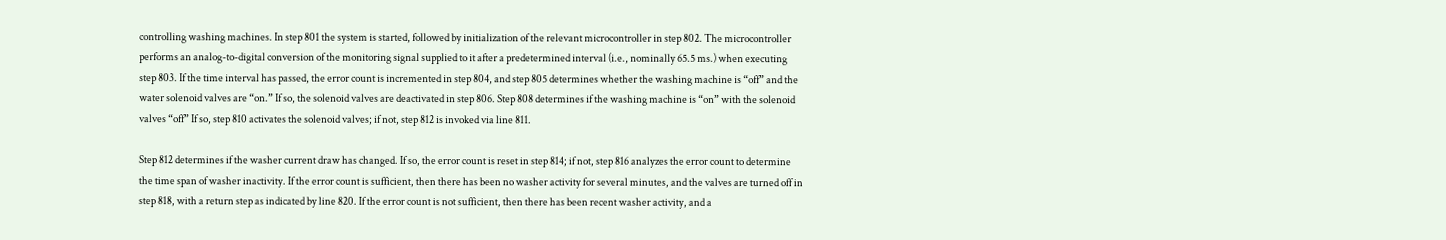controlling washing machines. In step 801 the system is started, followed by initialization of the relevant microcontroller in step 802. The microcontroller performs an analog-to-digital conversion of the monitoring signal supplied to it after a predetermined interval (i.e., nominally 65.5 ms.) when executing step 803. If the time interval has passed, the error count is incremented in step 804, and step 805 determines whether the washing machine is “off” and the water solenoid valves are “on.” If so, the solenoid valves are deactivated in step 806. Step 808 determines if the washing machine is “on” with the solenoid valves “off” If so, step 810 activates the solenoid valves; if not, step 812 is invoked via line 811.

Step 812 determines if the washer current draw has changed. If so, the error count is reset in step 814; if not, step 816 analyzes the error count to determine the time span of washer inactivity. If the error count is sufficient, then there has been no washer activity for several minutes, and the valves are turned off in step 818, with a return step as indicated by line 820. If the error count is not sufficient, then there has been recent washer activity, and a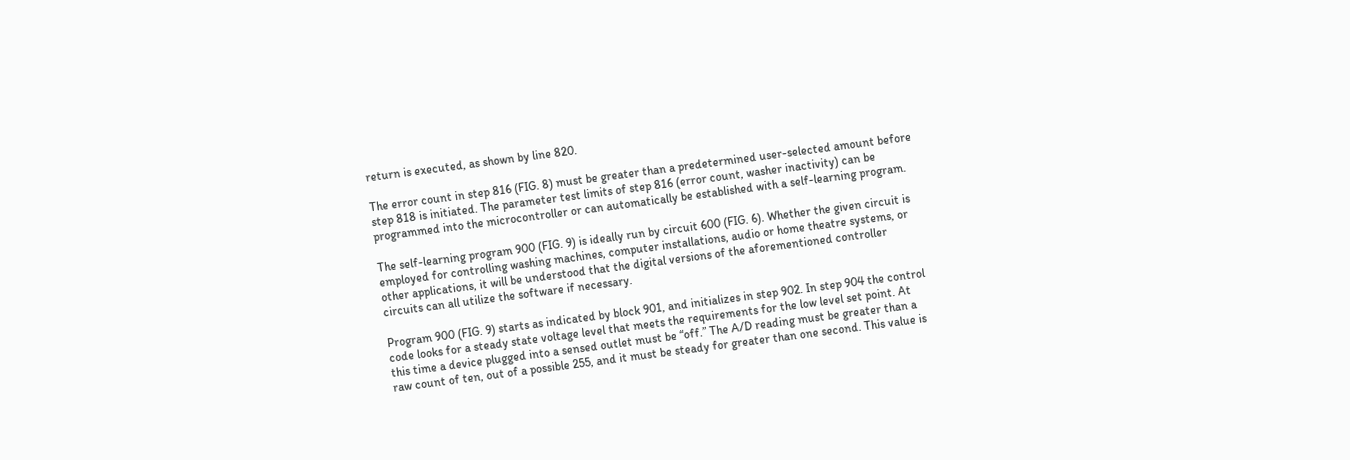return is executed, as shown by line 820.

The error count in step 816 (FIG. 8) must be greater than a predetermined user-selected amount before step 818 is initiated. The parameter test limits of step 816 (error count, washer inactivity) can be programmed into the microcontroller or can automatically be established with a self-learning program.

The self-learning program 900 (FIG. 9) is ideally run by circuit 600 (FIG. 6). Whether the given circuit is employed for controlling washing machines, computer installations, audio or home theatre systems, or other applications, it will be understood that the digital versions of the aforementioned controller circuits can all utilize the software if necessary.

Program 900 (FIG. 9) starts as indicated by block 901, and initializes in step 902. In step 904 the control code looks for a steady state voltage level that meets the requirements for the low level set point. At this time a device plugged into a sensed outlet must be “off.” The A/D reading must be greater than a raw count of ten, out of a possible 255, and it must be steady for greater than one second. This value is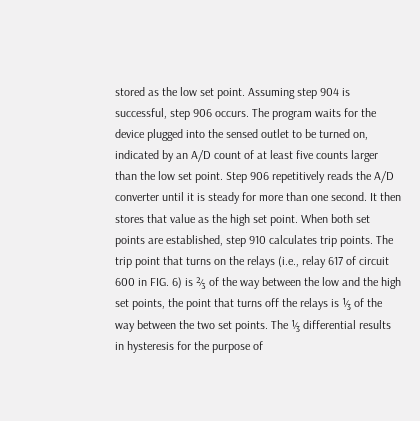stored as the low set point. Assuming step 904 is successful, step 906 occurs. The program waits for the device plugged into the sensed outlet to be turned on, indicated by an A/D count of at least five counts larger than the low set point. Step 906 repetitively reads the A/D converter until it is steady for more than one second. It then stores that value as the high set point. When both set points are established, step 910 calculates trip points. The trip point that turns on the relays (i.e., relay 617 of circuit 600 in FIG. 6) is ⅔ of the way between the low and the high set points, the point that turns off the relays is ⅓ of the way between the two set points. The ⅓ differential results in hysteresis for the purpose of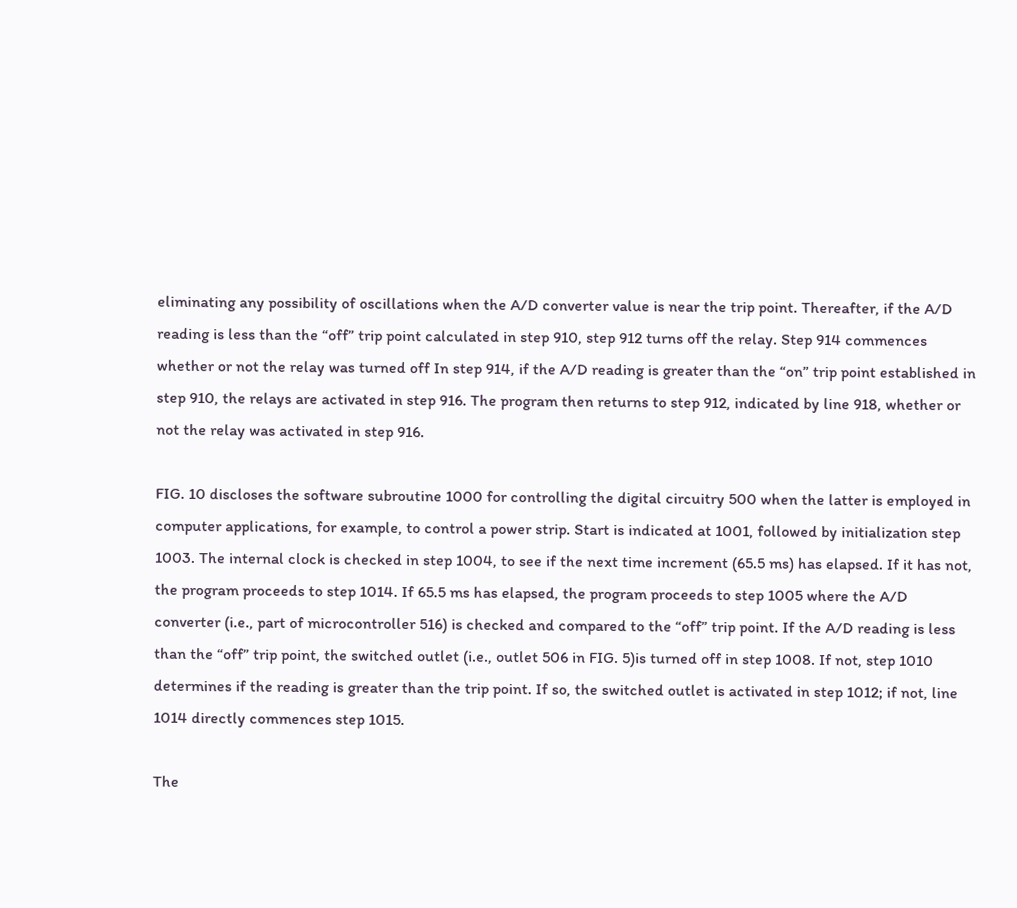eliminating any possibility of oscillations when the A/D converter value is near the trip point. Thereafter, if the A/D reading is less than the “off” trip point calculated in step 910, step 912 turns off the relay. Step 914 commences whether or not the relay was turned off In step 914, if the A/D reading is greater than the “on” trip point established in step 910, the relays are activated in step 916. The program then returns to step 912, indicated by line 918, whether or not the relay was activated in step 916.

FIG. 10 discloses the software subroutine 1000 for controlling the digital circuitry 500 when the latter is employed in computer applications, for example, to control a power strip. Start is indicated at 1001, followed by initialization step 1003. The internal clock is checked in step 1004, to see if the next time increment (65.5 ms) has elapsed. If it has not, the program proceeds to step 1014. If 65.5 ms has elapsed, the program proceeds to step 1005 where the A/D converter (i.e., part of microcontroller 516) is checked and compared to the “off” trip point. If the A/D reading is less than the “off” trip point, the switched outlet (i.e., outlet 506 in FIG. 5)is turned off in step 1008. If not, step 1010 determines if the reading is greater than the trip point. If so, the switched outlet is activated in step 1012; if not, line 1014 directly commences step 1015.

The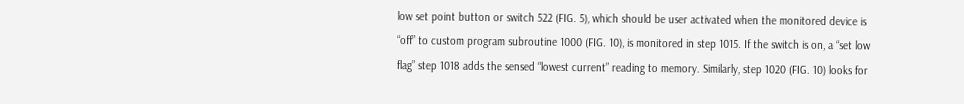low set point button or switch 522 (FIG. 5), which should be user activated when the monitored device is “off” to custom program subroutine 1000 (FIG. 10), is monitored in step 1015. If the switch is on, a “set low flag” step 1018 adds the sensed “lowest current” reading to memory. Similarly, step 1020 (FIG. 10) looks for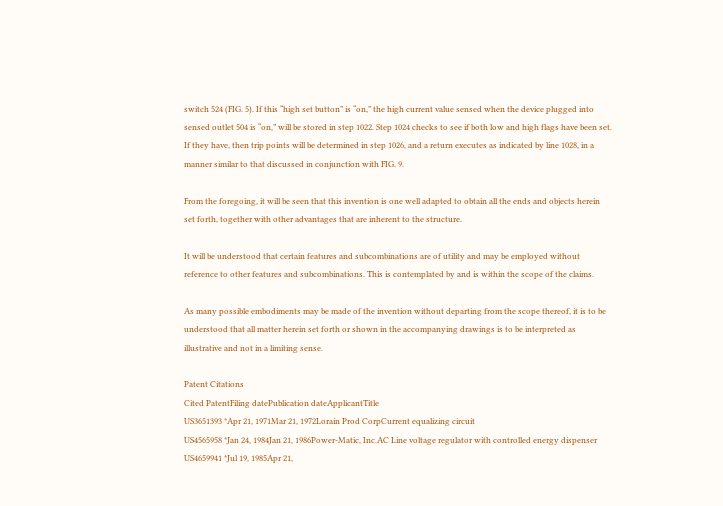switch 524 (FIG. 5). If this “high set button” is “on,” the high current value sensed when the device plugged into sensed outlet 504 is “on,” will be stored in step 1022. Step 1024 checks to see if both low and high flags have been set. If they have, then trip points will be determined in step 1026, and a return executes as indicated by line 1028, in a manner similar to that discussed in conjunction with FIG. 9.

From the foregoing, it will be seen that this invention is one well adapted to obtain all the ends and objects herein set forth, together with other advantages that are inherent to the structure.

It will be understood that certain features and subcombinations are of utility and may be employed without reference to other features and subcombinations. This is contemplated by and is within the scope of the claims.

As many possible embodiments may be made of the invention without departing from the scope thereof, it is to be understood that all matter herein set forth or shown in the accompanying drawings is to be interpreted as illustrative and not in a limiting sense.

Patent Citations
Cited PatentFiling datePublication dateApplicantTitle
US3651393 *Apr 21, 1971Mar 21, 1972Lorain Prod CorpCurrent equalizing circuit
US4565958 *Jan 24, 1984Jan 21, 1986Power-Matic, Inc.AC Line voltage regulator with controlled energy dispenser
US4659941 *Jul 19, 1985Apr 21,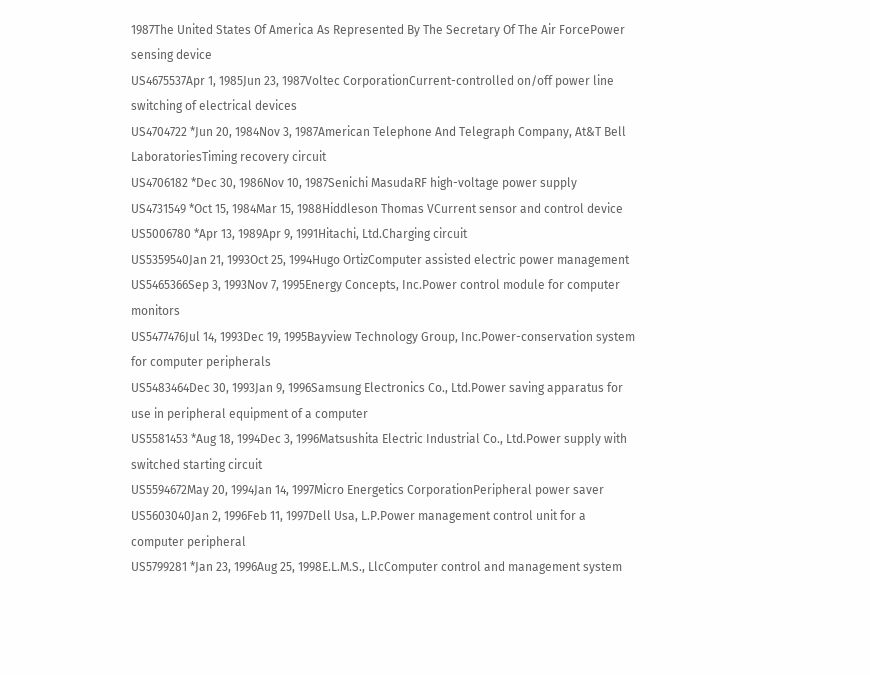1987The United States Of America As Represented By The Secretary Of The Air ForcePower sensing device
US4675537Apr 1, 1985Jun 23, 1987Voltec CorporationCurrent-controlled on/off power line switching of electrical devices
US4704722 *Jun 20, 1984Nov 3, 1987American Telephone And Telegraph Company, At&T Bell LaboratoriesTiming recovery circuit
US4706182 *Dec 30, 1986Nov 10, 1987Senichi MasudaRF high-voltage power supply
US4731549 *Oct 15, 1984Mar 15, 1988Hiddleson Thomas VCurrent sensor and control device
US5006780 *Apr 13, 1989Apr 9, 1991Hitachi, Ltd.Charging circuit
US5359540Jan 21, 1993Oct 25, 1994Hugo OrtizComputer assisted electric power management
US5465366Sep 3, 1993Nov 7, 1995Energy Concepts, Inc.Power control module for computer monitors
US5477476Jul 14, 1993Dec 19, 1995Bayview Technology Group, Inc.Power-conservation system for computer peripherals
US5483464Dec 30, 1993Jan 9, 1996Samsung Electronics Co., Ltd.Power saving apparatus for use in peripheral equipment of a computer
US5581453 *Aug 18, 1994Dec 3, 1996Matsushita Electric Industrial Co., Ltd.Power supply with switched starting circuit
US5594672May 20, 1994Jan 14, 1997Micro Energetics CorporationPeripheral power saver
US5603040Jan 2, 1996Feb 11, 1997Dell Usa, L.P.Power management control unit for a computer peripheral
US5799281 *Jan 23, 1996Aug 25, 1998E.L.M.S., LlcComputer control and management system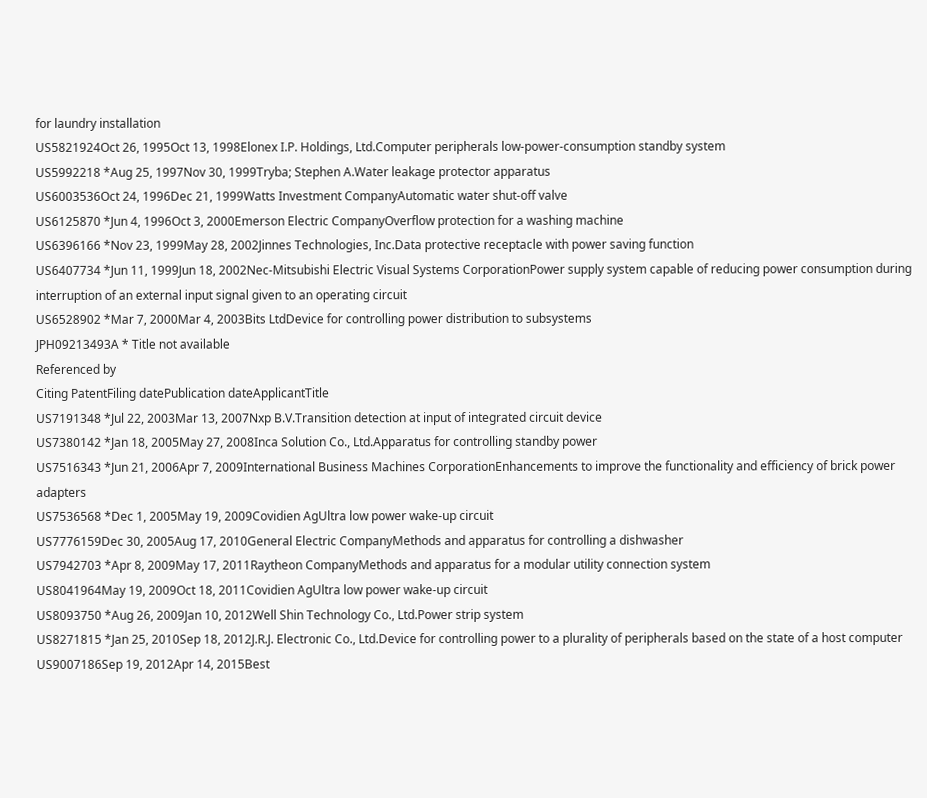for laundry installation
US5821924Oct 26, 1995Oct 13, 1998Elonex I.P. Holdings, Ltd.Computer peripherals low-power-consumption standby system
US5992218 *Aug 25, 1997Nov 30, 1999Tryba; Stephen A.Water leakage protector apparatus
US6003536Oct 24, 1996Dec 21, 1999Watts Investment CompanyAutomatic water shut-off valve
US6125870 *Jun 4, 1996Oct 3, 2000Emerson Electric CompanyOverflow protection for a washing machine
US6396166 *Nov 23, 1999May 28, 2002Jinnes Technologies, Inc.Data protective receptacle with power saving function
US6407734 *Jun 11, 1999Jun 18, 2002Nec-Mitsubishi Electric Visual Systems CorporationPower supply system capable of reducing power consumption during interruption of an external input signal given to an operating circuit
US6528902 *Mar 7, 2000Mar 4, 2003Bits LtdDevice for controlling power distribution to subsystems
JPH09213493A * Title not available
Referenced by
Citing PatentFiling datePublication dateApplicantTitle
US7191348 *Jul 22, 2003Mar 13, 2007Nxp B.V.Transition detection at input of integrated circuit device
US7380142 *Jan 18, 2005May 27, 2008Inca Solution Co., Ltd.Apparatus for controlling standby power
US7516343 *Jun 21, 2006Apr 7, 2009International Business Machines CorporationEnhancements to improve the functionality and efficiency of brick power adapters
US7536568 *Dec 1, 2005May 19, 2009Covidien AgUltra low power wake-up circuit
US7776159Dec 30, 2005Aug 17, 2010General Electric CompanyMethods and apparatus for controlling a dishwasher
US7942703 *Apr 8, 2009May 17, 2011Raytheon CompanyMethods and apparatus for a modular utility connection system
US8041964May 19, 2009Oct 18, 2011Covidien AgUltra low power wake-up circuit
US8093750 *Aug 26, 2009Jan 10, 2012Well Shin Technology Co., Ltd.Power strip system
US8271815 *Jan 25, 2010Sep 18, 2012J.R.J. Electronic Co., Ltd.Device for controlling power to a plurality of peripherals based on the state of a host computer
US9007186Sep 19, 2012Apr 14, 2015Best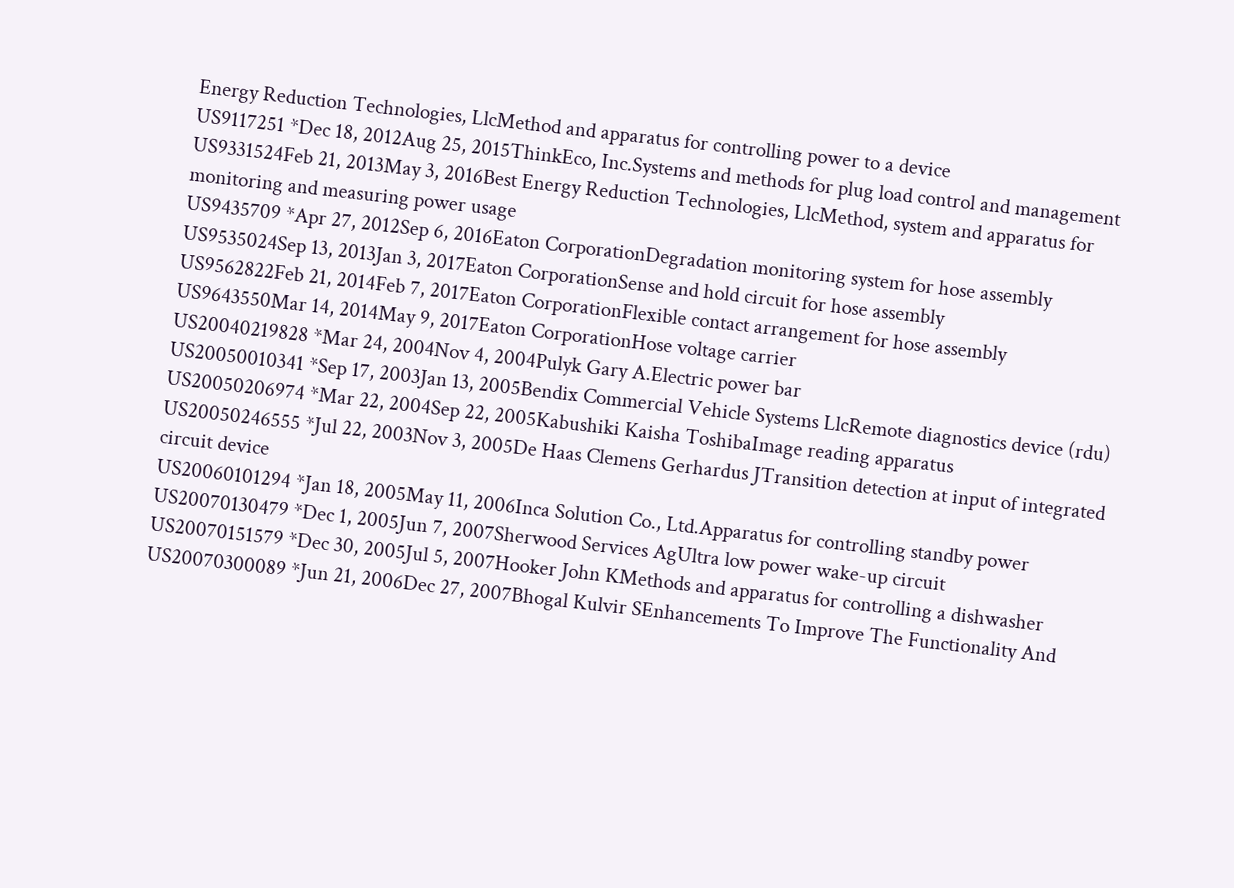Energy Reduction Technologies, LlcMethod and apparatus for controlling power to a device
US9117251 *Dec 18, 2012Aug 25, 2015ThinkEco, Inc.Systems and methods for plug load control and management
US9331524Feb 21, 2013May 3, 2016Best Energy Reduction Technologies, LlcMethod, system and apparatus for monitoring and measuring power usage
US9435709 *Apr 27, 2012Sep 6, 2016Eaton CorporationDegradation monitoring system for hose assembly
US9535024Sep 13, 2013Jan 3, 2017Eaton CorporationSense and hold circuit for hose assembly
US9562822Feb 21, 2014Feb 7, 2017Eaton CorporationFlexible contact arrangement for hose assembly
US9643550Mar 14, 2014May 9, 2017Eaton CorporationHose voltage carrier
US20040219828 *Mar 24, 2004Nov 4, 2004Pulyk Gary A.Electric power bar
US20050010341 *Sep 17, 2003Jan 13, 2005Bendix Commercial Vehicle Systems LlcRemote diagnostics device (rdu)
US20050206974 *Mar 22, 2004Sep 22, 2005Kabushiki Kaisha ToshibaImage reading apparatus
US20050246555 *Jul 22, 2003Nov 3, 2005De Haas Clemens Gerhardus JTransition detection at input of integrated circuit device
US20060101294 *Jan 18, 2005May 11, 2006Inca Solution Co., Ltd.Apparatus for controlling standby power
US20070130479 *Dec 1, 2005Jun 7, 2007Sherwood Services AgUltra low power wake-up circuit
US20070151579 *Dec 30, 2005Jul 5, 2007Hooker John KMethods and apparatus for controlling a dishwasher
US20070300089 *Jun 21, 2006Dec 27, 2007Bhogal Kulvir SEnhancements To Improve The Functionality And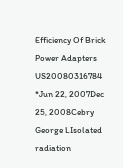Efficiency Of Brick Power Adapters
US20080316784 *Jun 22, 2007Dec 25, 2008Cebry George LIsolated radiation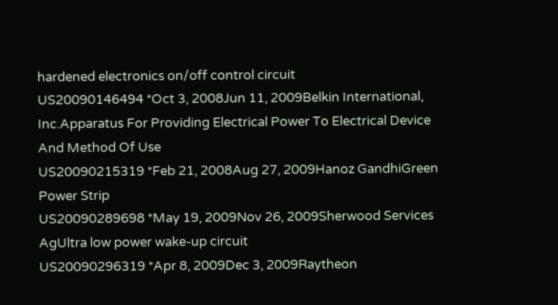hardened electronics on/off control circuit
US20090146494 *Oct 3, 2008Jun 11, 2009Belkin International, Inc.Apparatus For Providing Electrical Power To Electrical Device And Method Of Use
US20090215319 *Feb 21, 2008Aug 27, 2009Hanoz GandhiGreen Power Strip
US20090289698 *May 19, 2009Nov 26, 2009Sherwood Services AgUltra low power wake-up circuit
US20090296319 *Apr 8, 2009Dec 3, 2009Raytheon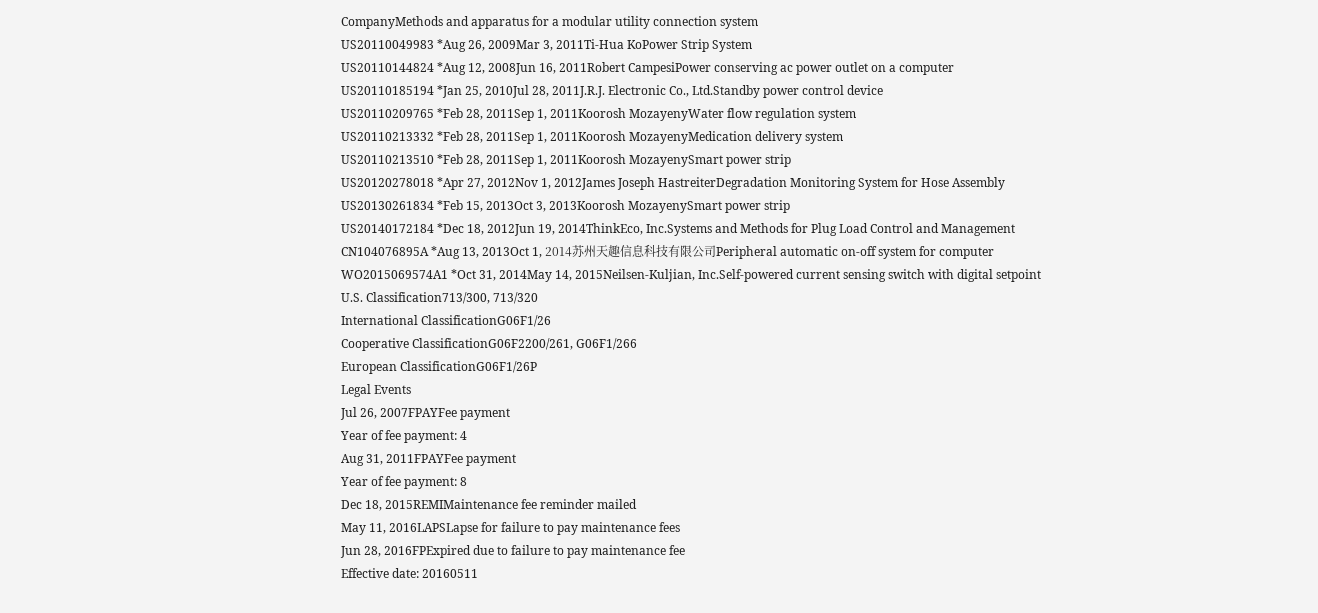CompanyMethods and apparatus for a modular utility connection system
US20110049983 *Aug 26, 2009Mar 3, 2011Ti-Hua KoPower Strip System
US20110144824 *Aug 12, 2008Jun 16, 2011Robert CampesiPower conserving ac power outlet on a computer
US20110185194 *Jan 25, 2010Jul 28, 2011J.R.J. Electronic Co., Ltd.Standby power control device
US20110209765 *Feb 28, 2011Sep 1, 2011Koorosh MozayenyWater flow regulation system
US20110213332 *Feb 28, 2011Sep 1, 2011Koorosh MozayenyMedication delivery system
US20110213510 *Feb 28, 2011Sep 1, 2011Koorosh MozayenySmart power strip
US20120278018 *Apr 27, 2012Nov 1, 2012James Joseph HastreiterDegradation Monitoring System for Hose Assembly
US20130261834 *Feb 15, 2013Oct 3, 2013Koorosh MozayenySmart power strip
US20140172184 *Dec 18, 2012Jun 19, 2014ThinkEco, Inc.Systems and Methods for Plug Load Control and Management
CN104076895A *Aug 13, 2013Oct 1, 2014苏州天趣信息科技有限公司Peripheral automatic on-off system for computer
WO2015069574A1 *Oct 31, 2014May 14, 2015Neilsen-Kuljian, Inc.Self-powered current sensing switch with digital setpoint
U.S. Classification713/300, 713/320
International ClassificationG06F1/26
Cooperative ClassificationG06F2200/261, G06F1/266
European ClassificationG06F1/26P
Legal Events
Jul 26, 2007FPAYFee payment
Year of fee payment: 4
Aug 31, 2011FPAYFee payment
Year of fee payment: 8
Dec 18, 2015REMIMaintenance fee reminder mailed
May 11, 2016LAPSLapse for failure to pay maintenance fees
Jun 28, 2016FPExpired due to failure to pay maintenance fee
Effective date: 20160511